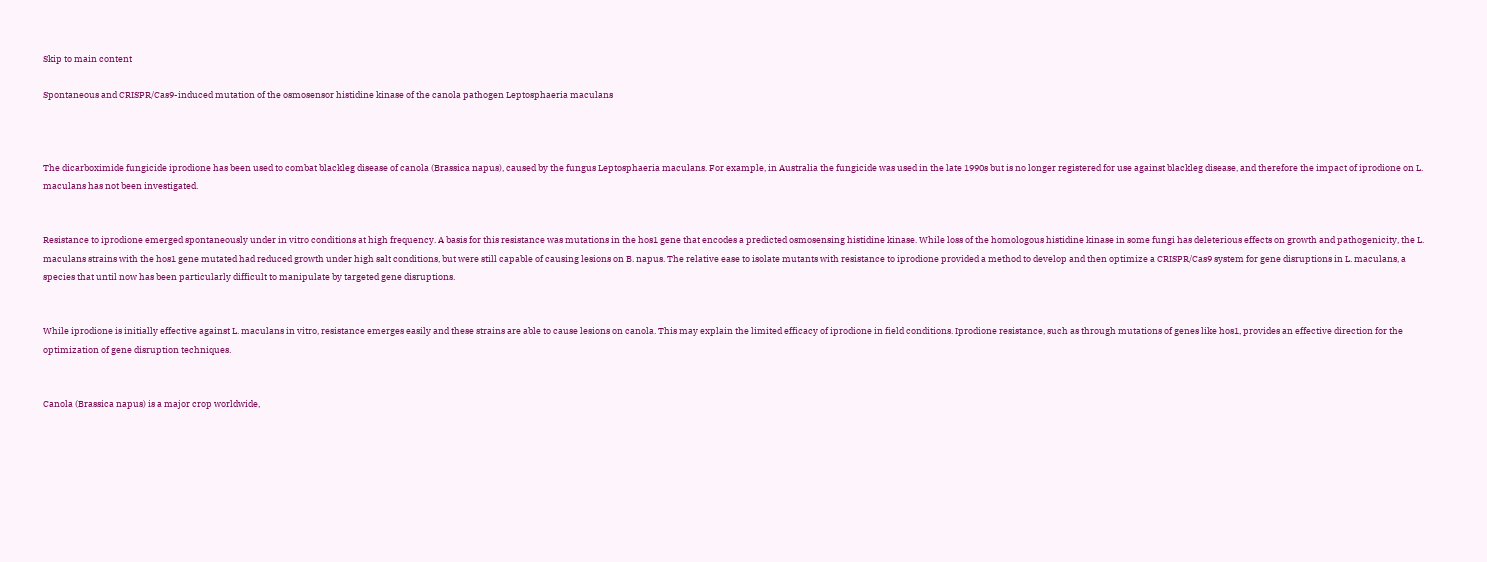Skip to main content

Spontaneous and CRISPR/Cas9-induced mutation of the osmosensor histidine kinase of the canola pathogen Leptosphaeria maculans



The dicarboximide fungicide iprodione has been used to combat blackleg disease of canola (Brassica napus), caused by the fungus Leptosphaeria maculans. For example, in Australia the fungicide was used in the late 1990s but is no longer registered for use against blackleg disease, and therefore the impact of iprodione on L. maculans has not been investigated.


Resistance to iprodione emerged spontaneously under in vitro conditions at high frequency. A basis for this resistance was mutations in the hos1 gene that encodes a predicted osmosensing histidine kinase. While loss of the homologous histidine kinase in some fungi has deleterious effects on growth and pathogenicity, the L. maculans strains with the hos1 gene mutated had reduced growth under high salt conditions, but were still capable of causing lesions on B. napus. The relative ease to isolate mutants with resistance to iprodione provided a method to develop and then optimize a CRISPR/Cas9 system for gene disruptions in L. maculans, a species that until now has been particularly difficult to manipulate by targeted gene disruptions.


While iprodione is initially effective against L. maculans in vitro, resistance emerges easily and these strains are able to cause lesions on canola. This may explain the limited efficacy of iprodione in field conditions. Iprodione resistance, such as through mutations of genes like hos1, provides an effective direction for the optimization of gene disruption techniques.


Canola (Brassica napus) is a major crop worldwide,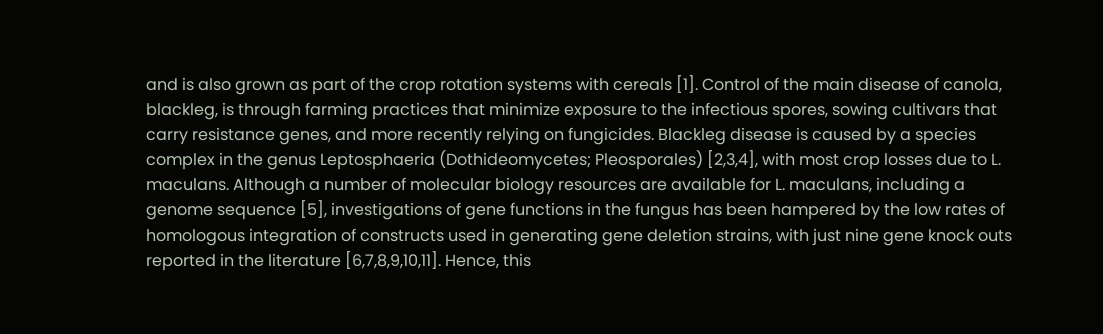and is also grown as part of the crop rotation systems with cereals [1]. Control of the main disease of canola, blackleg, is through farming practices that minimize exposure to the infectious spores, sowing cultivars that carry resistance genes, and more recently relying on fungicides. Blackleg disease is caused by a species complex in the genus Leptosphaeria (Dothideomycetes; Pleosporales) [2,3,4], with most crop losses due to L. maculans. Although a number of molecular biology resources are available for L. maculans, including a genome sequence [5], investigations of gene functions in the fungus has been hampered by the low rates of homologous integration of constructs used in generating gene deletion strains, with just nine gene knock outs reported in the literature [6,7,8,9,10,11]. Hence, this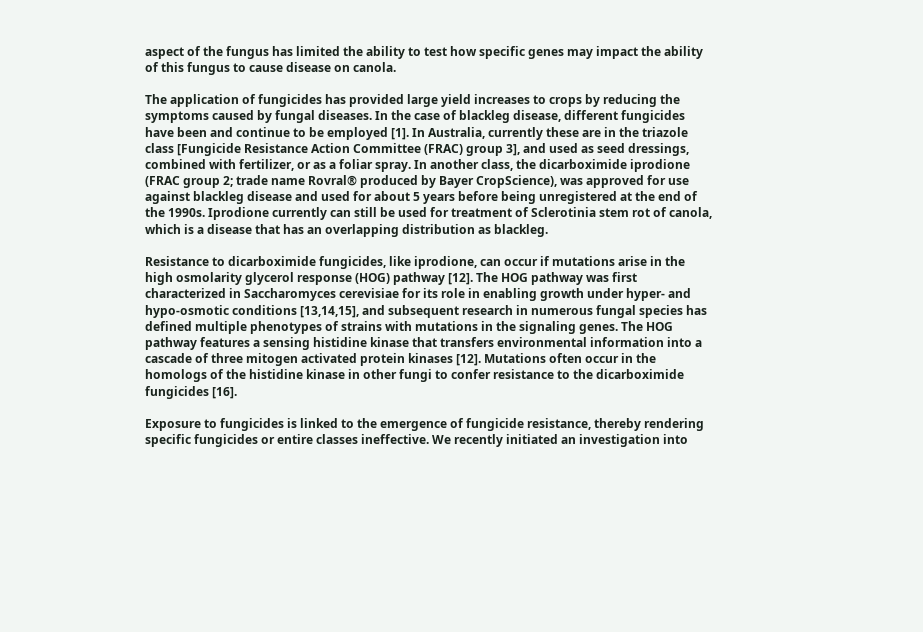aspect of the fungus has limited the ability to test how specific genes may impact the ability of this fungus to cause disease on canola.

The application of fungicides has provided large yield increases to crops by reducing the symptoms caused by fungal diseases. In the case of blackleg disease, different fungicides have been and continue to be employed [1]. In Australia, currently these are in the triazole class [Fungicide Resistance Action Committee (FRAC) group 3], and used as seed dressings, combined with fertilizer, or as a foliar spray. In another class, the dicarboximide iprodione (FRAC group 2; trade name Rovral® produced by Bayer CropScience), was approved for use against blackleg disease and used for about 5 years before being unregistered at the end of the 1990s. Iprodione currently can still be used for treatment of Sclerotinia stem rot of canola, which is a disease that has an overlapping distribution as blackleg.

Resistance to dicarboximide fungicides, like iprodione, can occur if mutations arise in the high osmolarity glycerol response (HOG) pathway [12]. The HOG pathway was first characterized in Saccharomyces cerevisiae for its role in enabling growth under hyper- and hypo-osmotic conditions [13,14,15], and subsequent research in numerous fungal species has defined multiple phenotypes of strains with mutations in the signaling genes. The HOG pathway features a sensing histidine kinase that transfers environmental information into a cascade of three mitogen activated protein kinases [12]. Mutations often occur in the homologs of the histidine kinase in other fungi to confer resistance to the dicarboximide fungicides [16].

Exposure to fungicides is linked to the emergence of fungicide resistance, thereby rendering specific fungicides or entire classes ineffective. We recently initiated an investigation into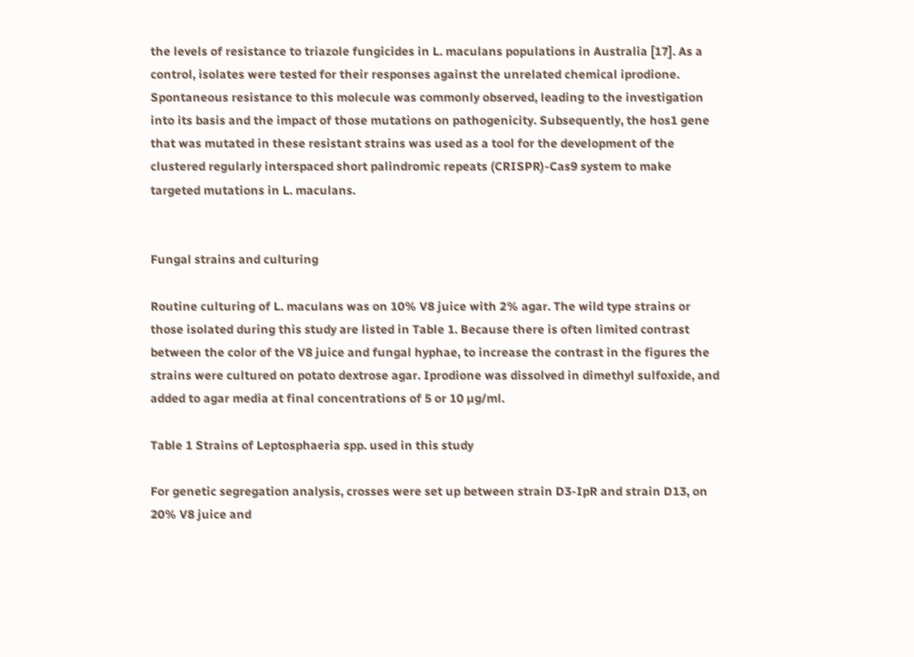the levels of resistance to triazole fungicides in L. maculans populations in Australia [17]. As a control, isolates were tested for their responses against the unrelated chemical iprodione. Spontaneous resistance to this molecule was commonly observed, leading to the investigation into its basis and the impact of those mutations on pathogenicity. Subsequently, the hos1 gene that was mutated in these resistant strains was used as a tool for the development of the clustered regularly interspaced short palindromic repeats (CRISPR)-Cas9 system to make targeted mutations in L. maculans.


Fungal strains and culturing

Routine culturing of L. maculans was on 10% V8 juice with 2% agar. The wild type strains or those isolated during this study are listed in Table 1. Because there is often limited contrast between the color of the V8 juice and fungal hyphae, to increase the contrast in the figures the strains were cultured on potato dextrose agar. Iprodione was dissolved in dimethyl sulfoxide, and added to agar media at final concentrations of 5 or 10 µg/ml.

Table 1 Strains of Leptosphaeria spp. used in this study

For genetic segregation analysis, crosses were set up between strain D3-IpR and strain D13, on 20% V8 juice and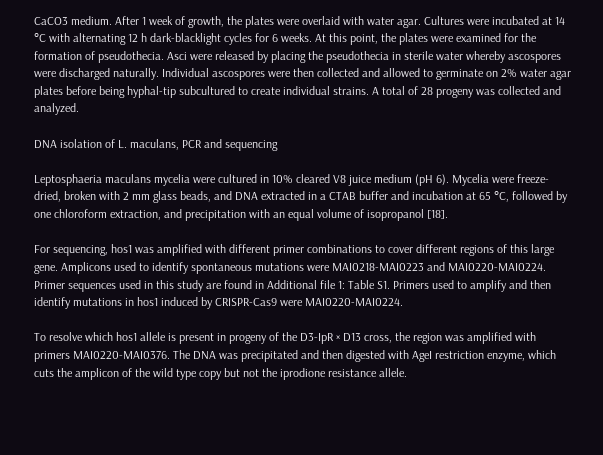CaCO3 medium. After 1 week of growth, the plates were overlaid with water agar. Cultures were incubated at 14 °C with alternating 12 h dark-blacklight cycles for 6 weeks. At this point, the plates were examined for the formation of pseudothecia. Asci were released by placing the pseudothecia in sterile water whereby ascospores were discharged naturally. Individual ascospores were then collected and allowed to germinate on 2% water agar plates before being hyphal-tip subcultured to create individual strains. A total of 28 progeny was collected and analyzed.

DNA isolation of L. maculans, PCR and sequencing

Leptosphaeria maculans mycelia were cultured in 10% cleared V8 juice medium (pH 6). Mycelia were freeze-dried, broken with 2 mm glass beads, and DNA extracted in a CTAB buffer and incubation at 65 °C, followed by one chloroform extraction, and precipitation with an equal volume of isopropanol [18].

For sequencing, hos1 was amplified with different primer combinations to cover different regions of this large gene. Amplicons used to identify spontaneous mutations were MAI0218-MAI0223 and MAI0220-MAI0224. Primer sequences used in this study are found in Additional file 1: Table S1. Primers used to amplify and then identify mutations in hos1 induced by CRISPR-Cas9 were MAI0220-MAI0224.

To resolve which hos1 allele is present in progeny of the D3-IpR × D13 cross, the region was amplified with primers MAI0220-MAI0376. The DNA was precipitated and then digested with AgeI restriction enzyme, which cuts the amplicon of the wild type copy but not the iprodione resistance allele.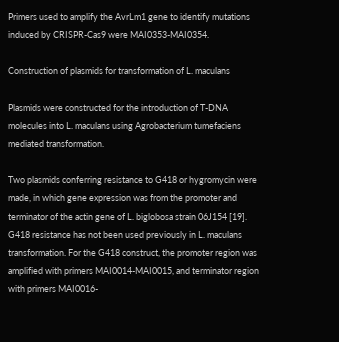Primers used to amplify the AvrLm1 gene to identify mutations induced by CRISPR-Cas9 were MAI0353-MAI0354.

Construction of plasmids for transformation of L. maculans

Plasmids were constructed for the introduction of T-DNA molecules into L. maculans using Agrobacterium tumefaciens mediated transformation.

Two plasmids conferring resistance to G418 or hygromycin were made, in which gene expression was from the promoter and terminator of the actin gene of L. biglobosa strain 06J154 [19]. G418 resistance has not been used previously in L. maculans transformation. For the G418 construct, the promoter region was amplified with primers MAI0014-MAI0015, and terminator region with primers MAI0016-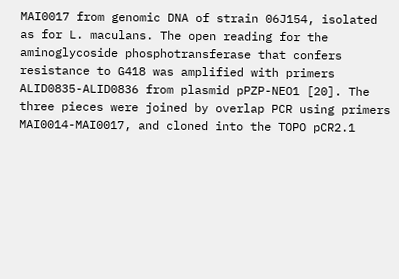MAI0017 from genomic DNA of strain 06J154, isolated as for L. maculans. The open reading for the aminoglycoside phosphotransferase that confers resistance to G418 was amplified with primers ALID0835-ALID0836 from plasmid pPZP-NEO1 [20]. The three pieces were joined by overlap PCR using primers MAI0014-MAI0017, and cloned into the TOPO pCR2.1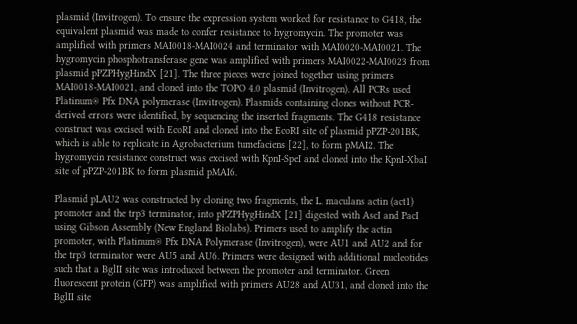plasmid (Invitrogen). To ensure the expression system worked for resistance to G418, the equivalent plasmid was made to confer resistance to hygromycin. The promoter was amplified with primers MAI0018-MAI0024 and terminator with MAI0020-MAI0021. The hygromycin phosphotransferase gene was amplified with primers MAI0022-MAI0023 from plasmid pPZPHygHindX [21]. The three pieces were joined together using primers MAI0018-MAI0021, and cloned into the TOPO 4.0 plasmid (Invitrogen). All PCRs used Platinum® Pfx DNA polymerase (Invitrogen). Plasmids containing clones without PCR-derived errors were identified, by sequencing the inserted fragments. The G418 resistance construct was excised with EcoRI and cloned into the EcoRI site of plasmid pPZP-201BK, which is able to replicate in Agrobacterium tumefaciens [22], to form pMAI2. The hygromycin resistance construct was excised with KpnI-SpeI and cloned into the KpnI-XbaI site of pPZP-201BK to form plasmid pMAI6.

Plasmid pLAU2 was constructed by cloning two fragments, the L. maculans actin (act1) promoter and the trp3 terminator, into pPZPHygHindX [21] digested with AscI and PacI using Gibson Assembly (New England Biolabs). Primers used to amplify the actin promoter, with Platinum® Pfx DNA Polymerase (Invitrogen), were AU1 and AU2 and for the trp3 terminator were AU5 and AU6. Primers were designed with additional nucleotides such that a BglII site was introduced between the promoter and terminator. Green fluorescent protein (GFP) was amplified with primers AU28 and AU31, and cloned into the BglII site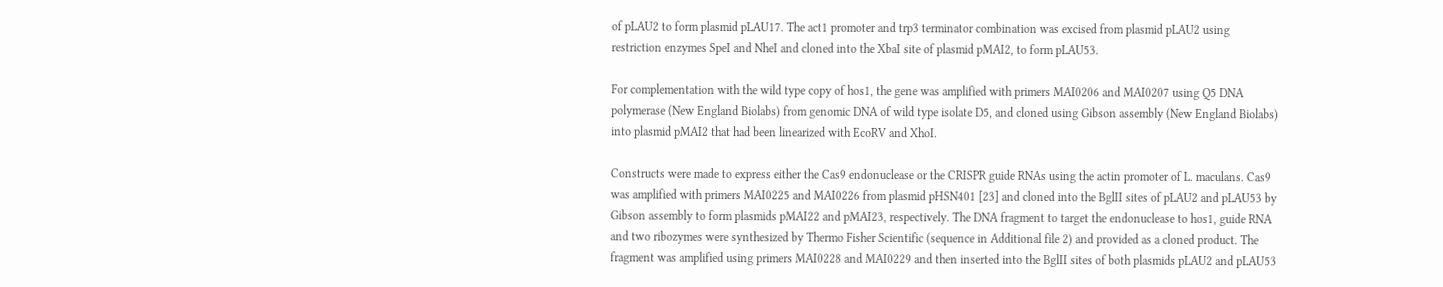of pLAU2 to form plasmid pLAU17. The act1 promoter and trp3 terminator combination was excised from plasmid pLAU2 using restriction enzymes SpeI and NheI and cloned into the XbaI site of plasmid pMAI2, to form pLAU53.

For complementation with the wild type copy of hos1, the gene was amplified with primers MAI0206 and MAI0207 using Q5 DNA polymerase (New England Biolabs) from genomic DNA of wild type isolate D5, and cloned using Gibson assembly (New England Biolabs) into plasmid pMAI2 that had been linearized with EcoRV and XhoI.

Constructs were made to express either the Cas9 endonuclease or the CRISPR guide RNAs using the actin promoter of L. maculans. Cas9 was amplified with primers MAI0225 and MAI0226 from plasmid pHSN401 [23] and cloned into the BglII sites of pLAU2 and pLAU53 by Gibson assembly to form plasmids pMAI22 and pMAI23, respectively. The DNA fragment to target the endonuclease to hos1, guide RNA and two ribozymes were synthesized by Thermo Fisher Scientific (sequence in Additional file 2) and provided as a cloned product. The fragment was amplified using primers MAI0228 and MAI0229 and then inserted into the BglII sites of both plasmids pLAU2 and pLAU53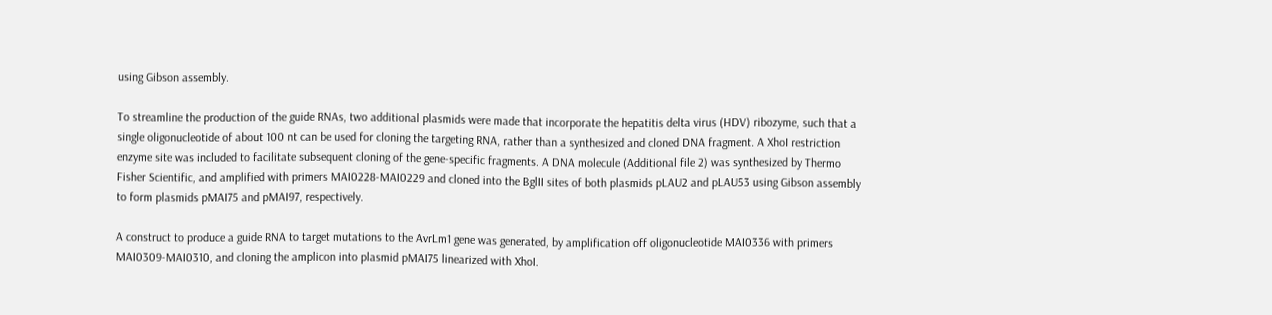using Gibson assembly.

To streamline the production of the guide RNAs, two additional plasmids were made that incorporate the hepatitis delta virus (HDV) ribozyme, such that a single oligonucleotide of about 100 nt can be used for cloning the targeting RNA, rather than a synthesized and cloned DNA fragment. A XhoI restriction enzyme site was included to facilitate subsequent cloning of the gene-specific fragments. A DNA molecule (Additional file 2) was synthesized by Thermo Fisher Scientific, and amplified with primers MAI0228-MAI0229 and cloned into the BglII sites of both plasmids pLAU2 and pLAU53 using Gibson assembly to form plasmids pMAI75 and pMAI97, respectively.

A construct to produce a guide RNA to target mutations to the AvrLm1 gene was generated, by amplification off oligonucleotide MAI0336 with primers MAI0309-MAI0310, and cloning the amplicon into plasmid pMAI75 linearized with XhoI.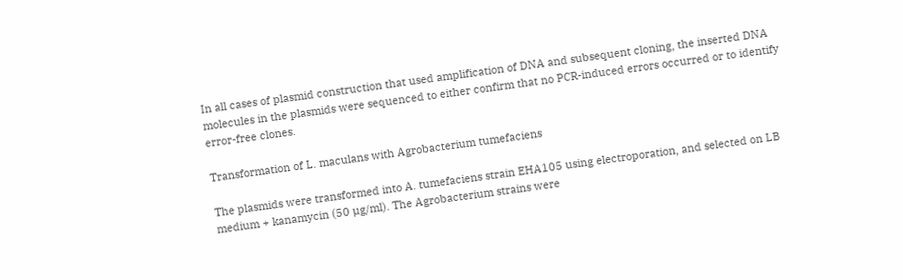In all cases of plasmid construction that used amplification of DNA and subsequent cloning, the inserted DNA molecules in the plasmids were sequenced to either confirm that no PCR-induced errors occurred or to identify error-free clones.

Transformation of L. maculans with Agrobacterium tumefaciens

The plasmids were transformed into A. tumefaciens strain EHA105 using electroporation, and selected on LB medium + kanamycin (50 µg/ml). The Agrobacterium strains were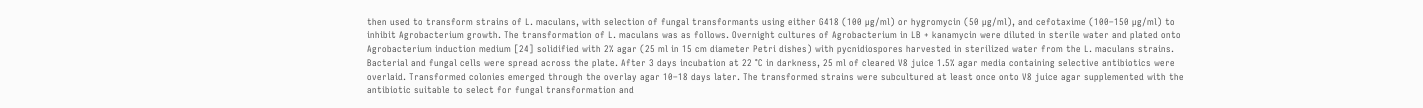then used to transform strains of L. maculans, with selection of fungal transformants using either G418 (100 µg/ml) or hygromycin (50 µg/ml), and cefotaxime (100–150 µg/ml) to inhibit Agrobacterium growth. The transformation of L. maculans was as follows. Overnight cultures of Agrobacterium in LB + kanamycin were diluted in sterile water and plated onto Agrobacterium induction medium [24] solidified with 2% agar (25 ml in 15 cm diameter Petri dishes) with pycnidiospores harvested in sterilized water from the L. maculans strains. Bacterial and fungal cells were spread across the plate. After 3 days incubation at 22 °C in darkness, 25 ml of cleared V8 juice 1.5% agar media containing selective antibiotics were overlaid. Transformed colonies emerged through the overlay agar 10–18 days later. The transformed strains were subcultured at least once onto V8 juice agar supplemented with the antibiotic suitable to select for fungal transformation and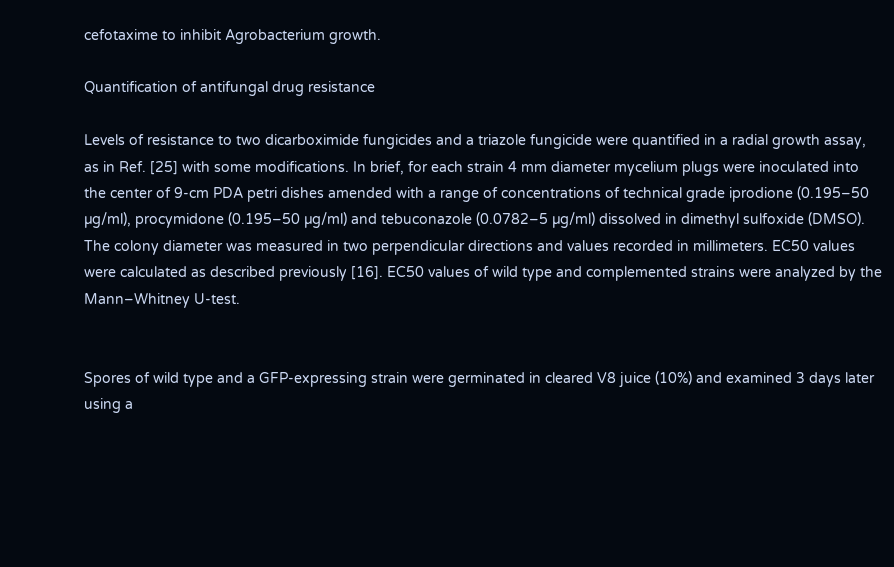cefotaxime to inhibit Agrobacterium growth.

Quantification of antifungal drug resistance

Levels of resistance to two dicarboximide fungicides and a triazole fungicide were quantified in a radial growth assay, as in Ref. [25] with some modifications. In brief, for each strain 4 mm diameter mycelium plugs were inoculated into the center of 9-cm PDA petri dishes amended with a range of concentrations of technical grade iprodione (0.195–50 µg/ml), procymidone (0.195–50 µg/ml) and tebuconazole (0.0782–5 µg/ml) dissolved in dimethyl sulfoxide (DMSO). The colony diameter was measured in two perpendicular directions and values recorded in millimeters. EC50 values were calculated as described previously [16]. EC50 values of wild type and complemented strains were analyzed by the Mann–Whitney U-test.


Spores of wild type and a GFP-expressing strain were germinated in cleared V8 juice (10%) and examined 3 days later using a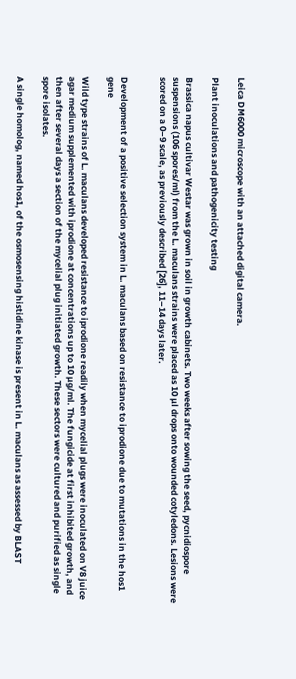Leica DM6000 microscope with an attached digital camera.

Plant inoculations and pathogenicity testing

Brassica napus cultivar Westar was grown in soil in growth cabinets. Two weeks after sowing the seed, pycnidiospore suspensions (106 spores/ml) from the L. maculans strains were placed as 10 µl drops onto wounded cotyledons. Lesions were scored on a 0–9 scale, as previously described [26], 11–14 days later.


Development of a positive selection system in L. maculans based on resistance to iprodione due to mutations in the hos1 gene

Wild type strains of L. maculans developed resistance to iprodione readily when mycelial plugs were inoculated on V8 juice agar medium supplemented with iprodione at concentrations up to 10 µg/ml. The fungicide at first inhibited growth, and then after several days a section of the mycelial plug initiated growth. These sectors were cultured and purified as single spore isolates.

A single homolog, named hos1, of the osmosensing histidine kinase is present in L. maculans as assessed by BLAST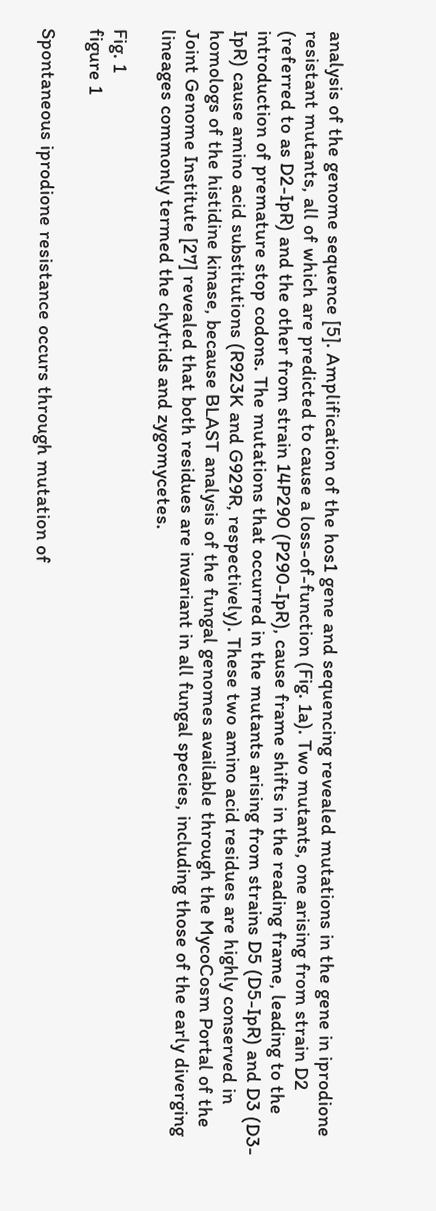analysis of the genome sequence [5]. Amplification of the hos1 gene and sequencing revealed mutations in the gene in iprodione resistant mutants, all of which are predicted to cause a loss-of-function (Fig. 1a). Two mutants, one arising from strain D2 (referred to as D2-IpR) and the other from strain 14P290 (P290-IpR), cause frame shifts in the reading frame, leading to the introduction of premature stop codons. The mutations that occurred in the mutants arising from strains D5 (D5-IpR) and D3 (D3-IpR) cause amino acid substitutions (R923K and G929R, respectively). These two amino acid residues are highly conserved in homologs of the histidine kinase, because BLAST analysis of the fungal genomes available through the MycoCosm Portal of the Joint Genome Institute [27] revealed that both residues are invariant in all fungal species, including those of the early diverging lineages commonly termed the chytrids and zygomycetes.

Fig. 1
figure 1

Spontaneous iprodione resistance occurs through mutation of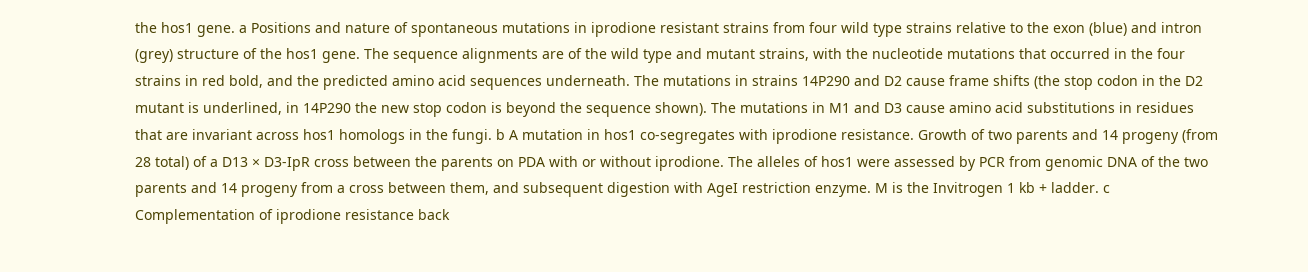the hos1 gene. a Positions and nature of spontaneous mutations in iprodione resistant strains from four wild type strains relative to the exon (blue) and intron (grey) structure of the hos1 gene. The sequence alignments are of the wild type and mutant strains, with the nucleotide mutations that occurred in the four strains in red bold, and the predicted amino acid sequences underneath. The mutations in strains 14P290 and D2 cause frame shifts (the stop codon in the D2 mutant is underlined, in 14P290 the new stop codon is beyond the sequence shown). The mutations in M1 and D3 cause amino acid substitutions in residues that are invariant across hos1 homologs in the fungi. b A mutation in hos1 co-segregates with iprodione resistance. Growth of two parents and 14 progeny (from 28 total) of a D13 × D3-IpR cross between the parents on PDA with or without iprodione. The alleles of hos1 were assessed by PCR from genomic DNA of the two parents and 14 progeny from a cross between them, and subsequent digestion with AgeI restriction enzyme. M is the Invitrogen 1 kb + ladder. c Complementation of iprodione resistance back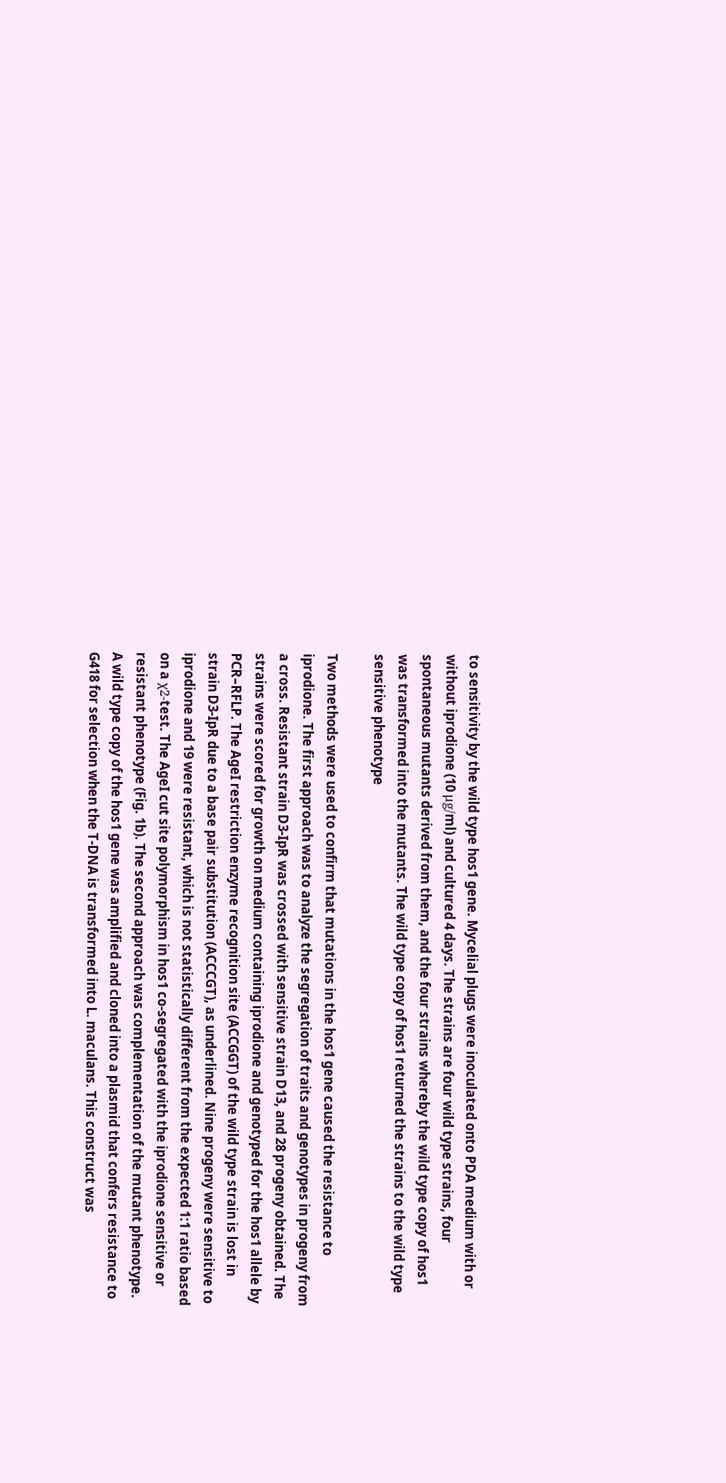to sensitivity by the wild type hos1 gene. Mycelial plugs were inoculated onto PDA medium with or without iprodione (10 μg/ml) and cultured 4 days. The strains are four wild type strains, four spontaneous mutants derived from them, and the four strains whereby the wild type copy of hos1 was transformed into the mutants. The wild type copy of hos1 returned the strains to the wild type sensitive phenotype

Two methods were used to confirm that mutations in the hos1 gene caused the resistance to iprodione. The first approach was to analyze the segregation of traits and genotypes in progeny from a cross. Resistant strain D3-IpR was crossed with sensitive strain D13, and 28 progeny obtained. The strains were scored for growth on medium containing iprodione and genotyped for the hos1 allele by PCR–RFLP. The AgeI restriction enzyme recognition site (ACCGGT) of the wild type strain is lost in strain D3-IpR due to a base pair substitution (ACCCGT), as underlined. Nine progeny were sensitive to iprodione and 19 were resistant, which is not statistically different from the expected 1:1 ratio based on a χ2-test. The AgeI cut site polymorphism in hos1 co-segregated with the iprodione sensitive or resistant phenotype (Fig. 1b). The second approach was complementation of the mutant phenotype. A wild type copy of the hos1 gene was amplified and cloned into a plasmid that confers resistance to G418 for selection when the T-DNA is transformed into L. maculans. This construct was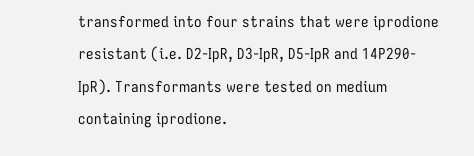transformed into four strains that were iprodione resistant (i.e. D2-IpR, D3-IpR, D5-IpR and 14P290-IpR). Transformants were tested on medium containing iprodione.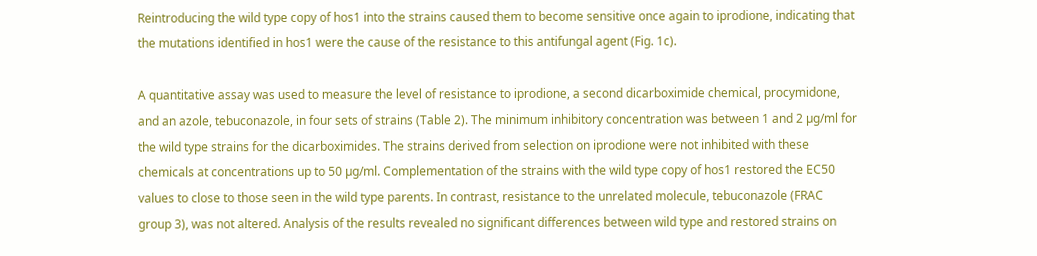Reintroducing the wild type copy of hos1 into the strains caused them to become sensitive once again to iprodione, indicating that the mutations identified in hos1 were the cause of the resistance to this antifungal agent (Fig. 1c).

A quantitative assay was used to measure the level of resistance to iprodione, a second dicarboximide chemical, procymidone, and an azole, tebuconazole, in four sets of strains (Table 2). The minimum inhibitory concentration was between 1 and 2 µg/ml for the wild type strains for the dicarboximides. The strains derived from selection on iprodione were not inhibited with these chemicals at concentrations up to 50 µg/ml. Complementation of the strains with the wild type copy of hos1 restored the EC50 values to close to those seen in the wild type parents. In contrast, resistance to the unrelated molecule, tebuconazole (FRAC group 3), was not altered. Analysis of the results revealed no significant differences between wild type and restored strains on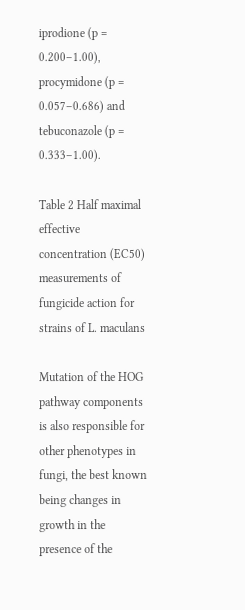iprodione (p = 0.200–1.00), procymidone (p = 0.057–0.686) and tebuconazole (p = 0.333–1.00).

Table 2 Half maximal effective concentration (EC50) measurements of fungicide action for strains of L. maculans

Mutation of the HOG pathway components is also responsible for other phenotypes in fungi, the best known being changes in growth in the presence of the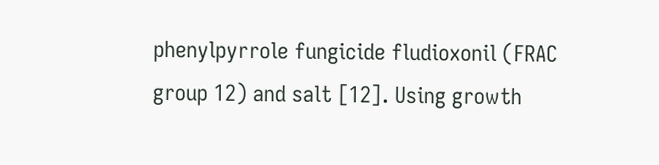phenylpyrrole fungicide fludioxonil (FRAC group 12) and salt [12]. Using growth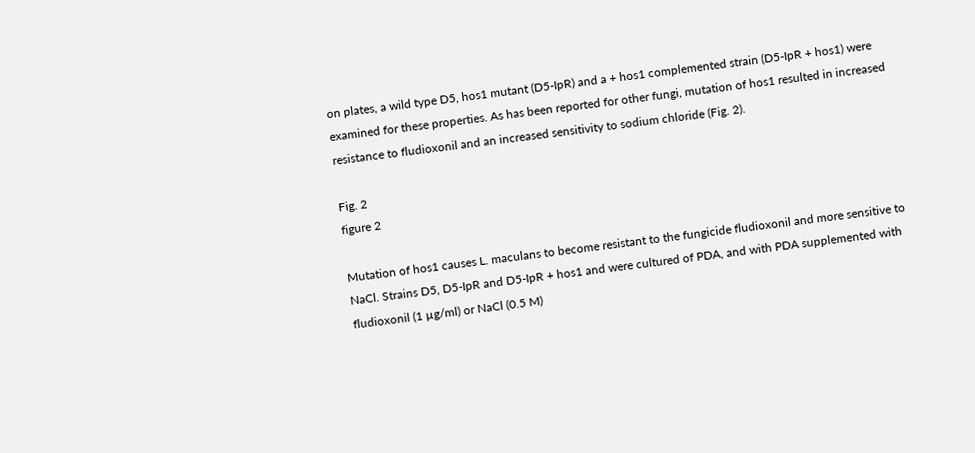on plates, a wild type D5, hos1 mutant (D5-IpR) and a + hos1 complemented strain (D5-IpR + hos1) were examined for these properties. As has been reported for other fungi, mutation of hos1 resulted in increased resistance to fludioxonil and an increased sensitivity to sodium chloride (Fig. 2).

Fig. 2
figure 2

Mutation of hos1 causes L. maculans to become resistant to the fungicide fludioxonil and more sensitive to NaCl. Strains D5, D5-IpR and D5-IpR + hos1 and were cultured of PDA, and with PDA supplemented with fludioxonil (1 µg/ml) or NaCl (0.5 M)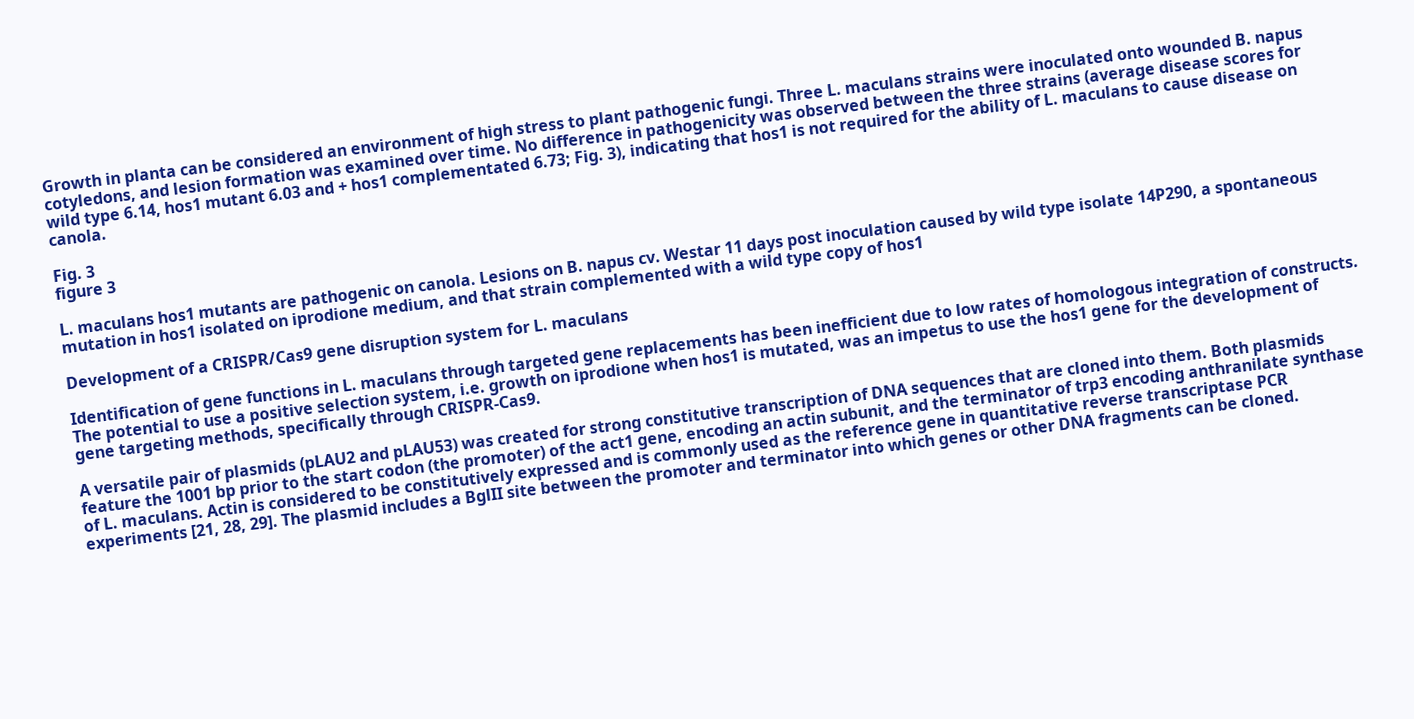Growth in planta can be considered an environment of high stress to plant pathogenic fungi. Three L. maculans strains were inoculated onto wounded B. napus cotyledons, and lesion formation was examined over time. No difference in pathogenicity was observed between the three strains (average disease scores for wild type 6.14, hos1 mutant 6.03 and + hos1 complementated 6.73; Fig. 3), indicating that hos1 is not required for the ability of L. maculans to cause disease on canola.

Fig. 3
figure 3

L. maculans hos1 mutants are pathogenic on canola. Lesions on B. napus cv. Westar 11 days post inoculation caused by wild type isolate 14P290, a spontaneous mutation in hos1 isolated on iprodione medium, and that strain complemented with a wild type copy of hos1

Development of a CRISPR/Cas9 gene disruption system for L. maculans

Identification of gene functions in L. maculans through targeted gene replacements has been inefficient due to low rates of homologous integration of constructs. The potential to use a positive selection system, i.e. growth on iprodione when hos1 is mutated, was an impetus to use the hos1 gene for the development of gene targeting methods, specifically through CRISPR-Cas9.

A versatile pair of plasmids (pLAU2 and pLAU53) was created for strong constitutive transcription of DNA sequences that are cloned into them. Both plasmids feature the 1001 bp prior to the start codon (the promoter) of the act1 gene, encoding an actin subunit, and the terminator of trp3 encoding anthranilate synthase of L. maculans. Actin is considered to be constitutively expressed and is commonly used as the reference gene in quantitative reverse transcriptase PCR experiments [21, 28, 29]. The plasmid includes a BglII site between the promoter and terminator into which genes or other DNA fragments can be cloned.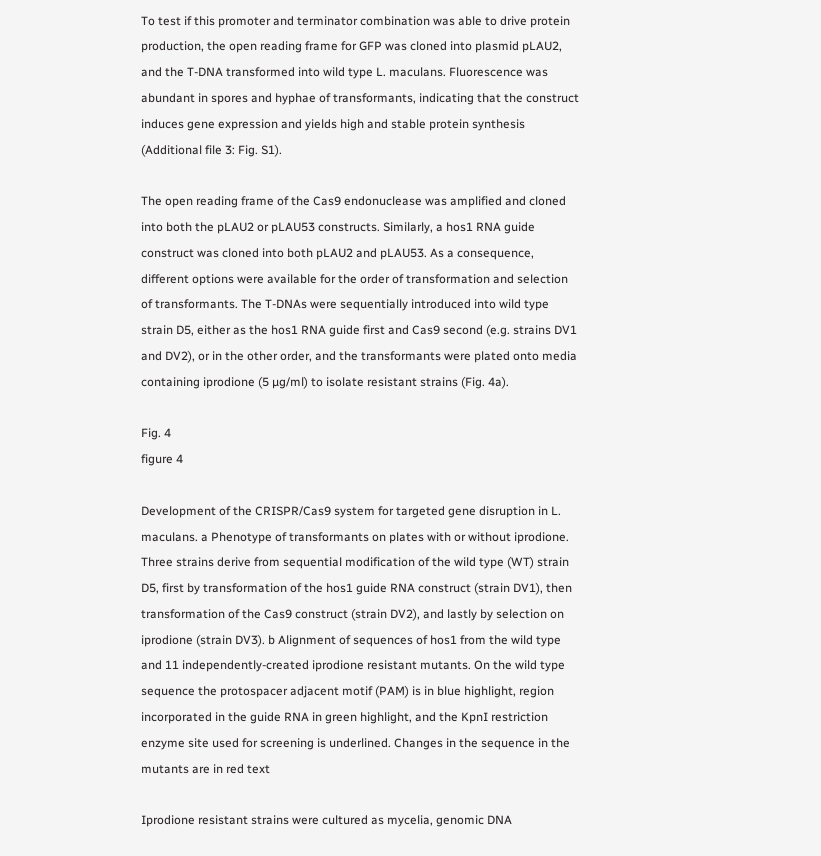To test if this promoter and terminator combination was able to drive protein production, the open reading frame for GFP was cloned into plasmid pLAU2, and the T-DNA transformed into wild type L. maculans. Fluorescence was abundant in spores and hyphae of transformants, indicating that the construct induces gene expression and yields high and stable protein synthesis (Additional file 3: Fig. S1).

The open reading frame of the Cas9 endonuclease was amplified and cloned into both the pLAU2 or pLAU53 constructs. Similarly, a hos1 RNA guide construct was cloned into both pLAU2 and pLAU53. As a consequence, different options were available for the order of transformation and selection of transformants. The T-DNAs were sequentially introduced into wild type strain D5, either as the hos1 RNA guide first and Cas9 second (e.g. strains DV1 and DV2), or in the other order, and the transformants were plated onto media containing iprodione (5 µg/ml) to isolate resistant strains (Fig. 4a).

Fig. 4
figure 4

Development of the CRISPR/Cas9 system for targeted gene disruption in L. maculans. a Phenotype of transformants on plates with or without iprodione. Three strains derive from sequential modification of the wild type (WT) strain D5, first by transformation of the hos1 guide RNA construct (strain DV1), then transformation of the Cas9 construct (strain DV2), and lastly by selection on iprodione (strain DV3). b Alignment of sequences of hos1 from the wild type and 11 independently-created iprodione resistant mutants. On the wild type sequence the protospacer adjacent motif (PAM) is in blue highlight, region incorporated in the guide RNA in green highlight, and the KpnI restriction enzyme site used for screening is underlined. Changes in the sequence in the mutants are in red text

Iprodione resistant strains were cultured as mycelia, genomic DNA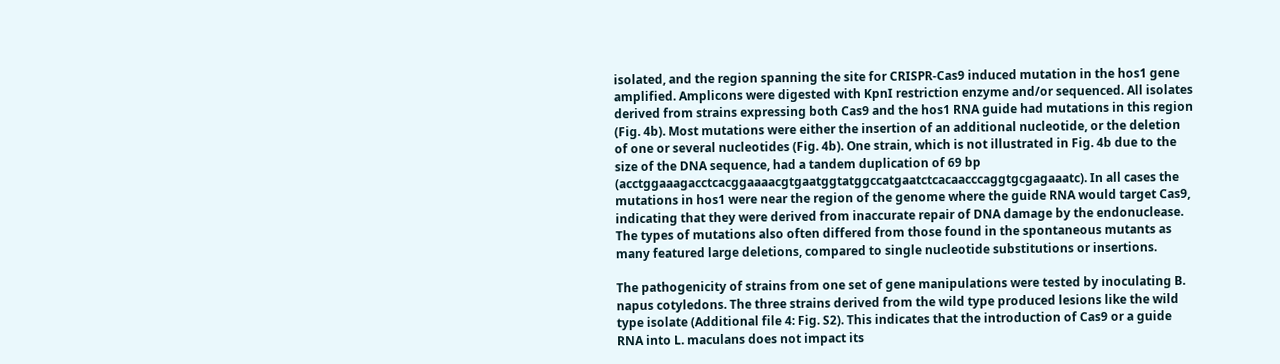isolated, and the region spanning the site for CRISPR-Cas9 induced mutation in the hos1 gene amplified. Amplicons were digested with KpnI restriction enzyme and/or sequenced. All isolates derived from strains expressing both Cas9 and the hos1 RNA guide had mutations in this region (Fig. 4b). Most mutations were either the insertion of an additional nucleotide, or the deletion of one or several nucleotides (Fig. 4b). One strain, which is not illustrated in Fig. 4b due to the size of the DNA sequence, had a tandem duplication of 69 bp (acctggaaagacctcacggaaaacgtgaatggtatggccatgaatctcacaacccaggtgcgagaaatc). In all cases the mutations in hos1 were near the region of the genome where the guide RNA would target Cas9, indicating that they were derived from inaccurate repair of DNA damage by the endonuclease. The types of mutations also often differed from those found in the spontaneous mutants as many featured large deletions, compared to single nucleotide substitutions or insertions.

The pathogenicity of strains from one set of gene manipulations were tested by inoculating B. napus cotyledons. The three strains derived from the wild type produced lesions like the wild type isolate (Additional file 4: Fig. S2). This indicates that the introduction of Cas9 or a guide RNA into L. maculans does not impact its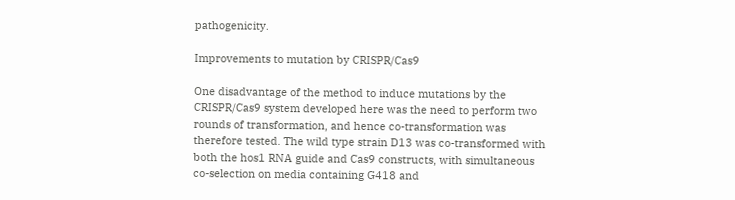pathogenicity.

Improvements to mutation by CRISPR/Cas9

One disadvantage of the method to induce mutations by the CRISPR/Cas9 system developed here was the need to perform two rounds of transformation, and hence co-transformation was therefore tested. The wild type strain D13 was co-transformed with both the hos1 RNA guide and Cas9 constructs, with simultaneous co-selection on media containing G418 and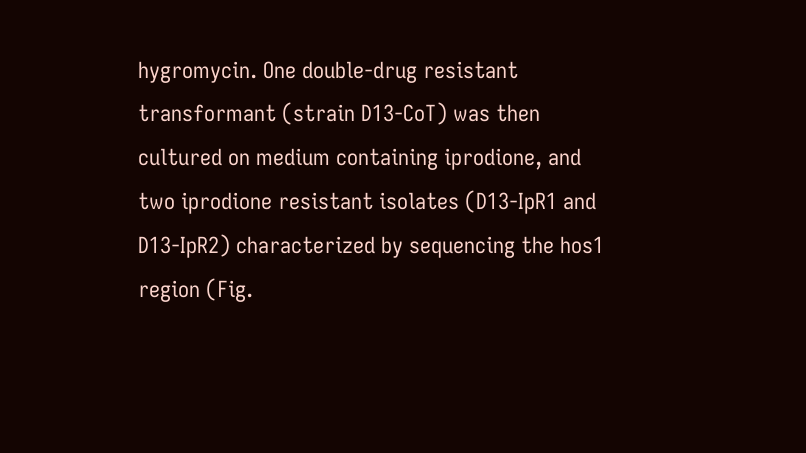hygromycin. One double-drug resistant transformant (strain D13-CoT) was then cultured on medium containing iprodione, and two iprodione resistant isolates (D13-IpR1 and D13-IpR2) characterized by sequencing the hos1 region (Fig.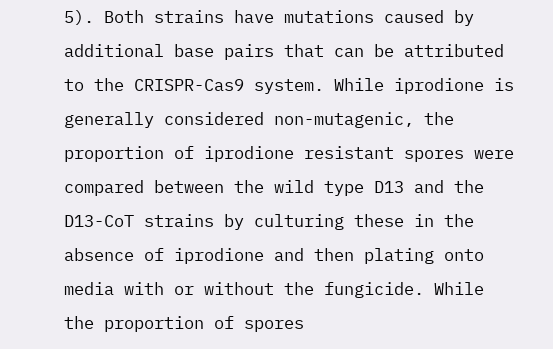5). Both strains have mutations caused by additional base pairs that can be attributed to the CRISPR-Cas9 system. While iprodione is generally considered non-mutagenic, the proportion of iprodione resistant spores were compared between the wild type D13 and the D13-CoT strains by culturing these in the absence of iprodione and then plating onto media with or without the fungicide. While the proportion of spores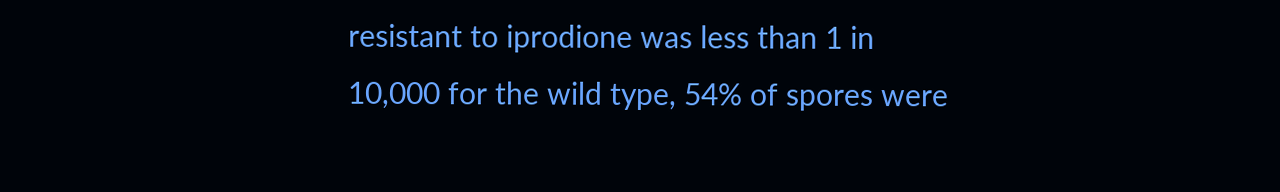resistant to iprodione was less than 1 in 10,000 for the wild type, 54% of spores were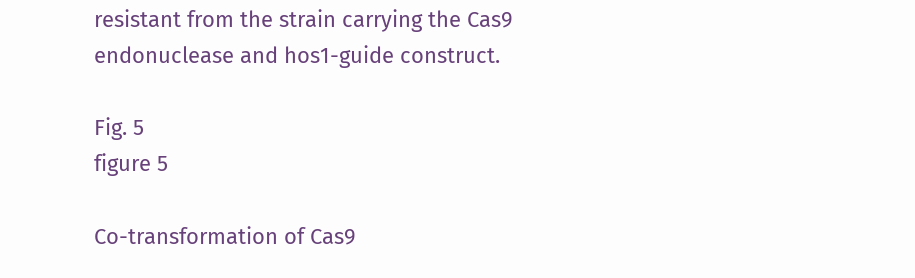resistant from the strain carrying the Cas9 endonuclease and hos1-guide construct.

Fig. 5
figure 5

Co-transformation of Cas9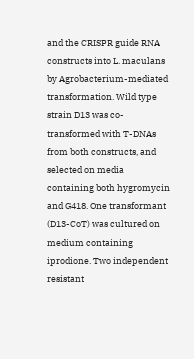and the CRISPR guide RNA constructs into L. maculans by Agrobacterium-mediated transformation. Wild type strain D13 was co-transformed with T-DNAs from both constructs, and selected on media containing both hygromycin and G418. One transformant (D13-CoT) was cultured on medium containing iprodione. Two independent resistant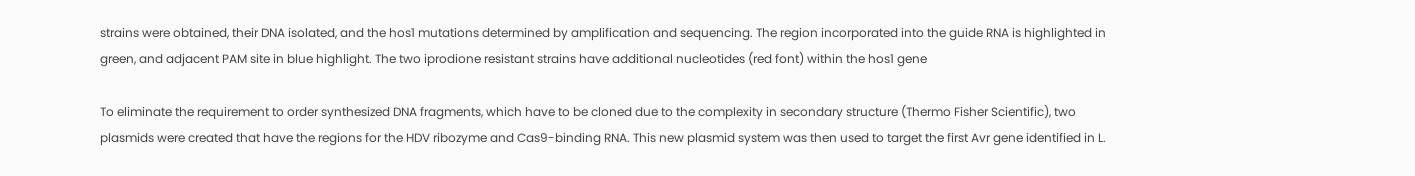strains were obtained, their DNA isolated, and the hos1 mutations determined by amplification and sequencing. The region incorporated into the guide RNA is highlighted in green, and adjacent PAM site in blue highlight. The two iprodione resistant strains have additional nucleotides (red font) within the hos1 gene

To eliminate the requirement to order synthesized DNA fragments, which have to be cloned due to the complexity in secondary structure (Thermo Fisher Scientific), two plasmids were created that have the regions for the HDV ribozyme and Cas9-binding RNA. This new plasmid system was then used to target the first Avr gene identified in L.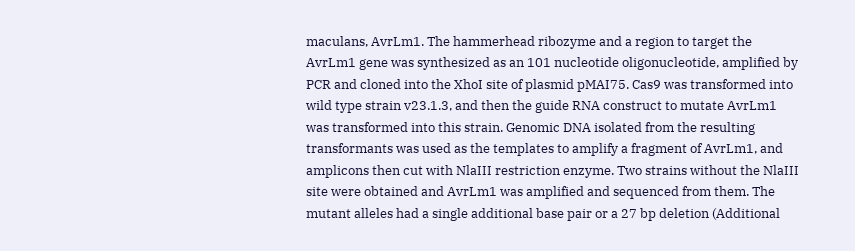maculans, AvrLm1. The hammerhead ribozyme and a region to target the AvrLm1 gene was synthesized as an 101 nucleotide oligonucleotide, amplified by PCR and cloned into the XhoI site of plasmid pMAI75. Cas9 was transformed into wild type strain v23.1.3, and then the guide RNA construct to mutate AvrLm1 was transformed into this strain. Genomic DNA isolated from the resulting transformants was used as the templates to amplify a fragment of AvrLm1, and amplicons then cut with NlaIII restriction enzyme. Two strains without the NlaIII site were obtained and AvrLm1 was amplified and sequenced from them. The mutant alleles had a single additional base pair or a 27 bp deletion (Additional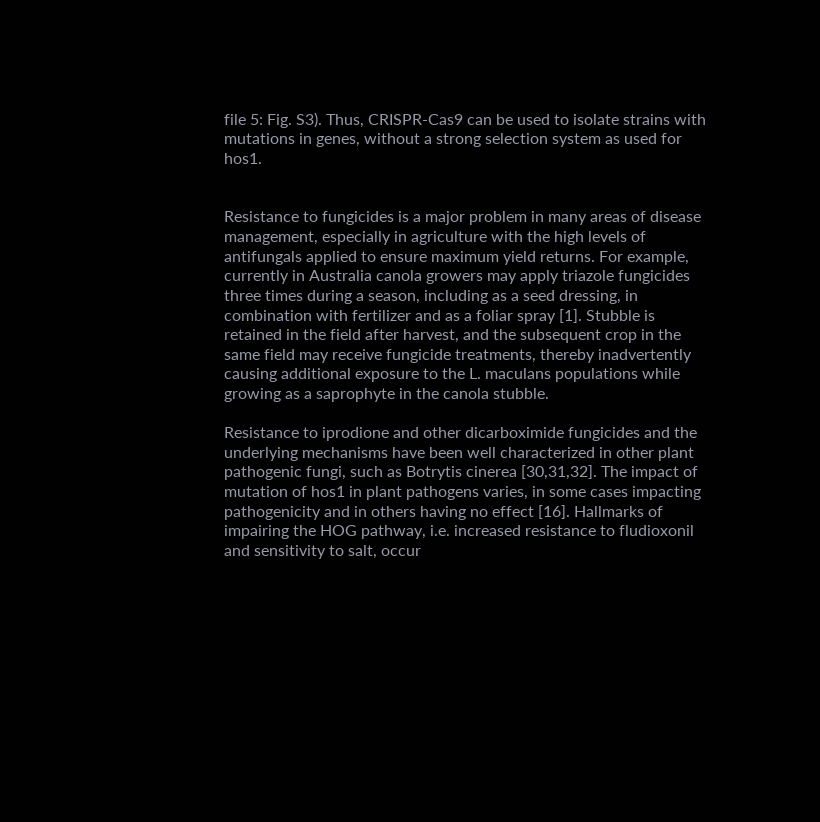file 5: Fig. S3). Thus, CRISPR-Cas9 can be used to isolate strains with mutations in genes, without a strong selection system as used for hos1.


Resistance to fungicides is a major problem in many areas of disease management, especially in agriculture with the high levels of antifungals applied to ensure maximum yield returns. For example, currently in Australia canola growers may apply triazole fungicides three times during a season, including as a seed dressing, in combination with fertilizer and as a foliar spray [1]. Stubble is retained in the field after harvest, and the subsequent crop in the same field may receive fungicide treatments, thereby inadvertently causing additional exposure to the L. maculans populations while growing as a saprophyte in the canola stubble.

Resistance to iprodione and other dicarboximide fungicides and the underlying mechanisms have been well characterized in other plant pathogenic fungi, such as Botrytis cinerea [30,31,32]. The impact of mutation of hos1 in plant pathogens varies, in some cases impacting pathogenicity and in others having no effect [16]. Hallmarks of impairing the HOG pathway, i.e. increased resistance to fludioxonil and sensitivity to salt, occur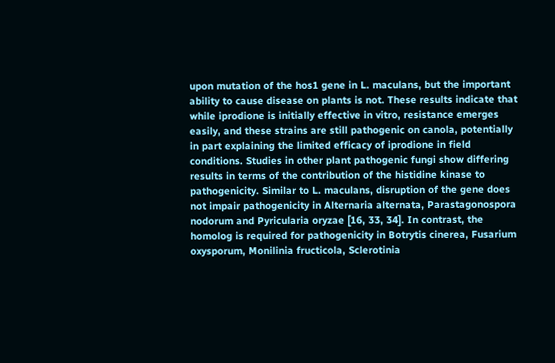upon mutation of the hos1 gene in L. maculans, but the important ability to cause disease on plants is not. These results indicate that while iprodione is initially effective in vitro, resistance emerges easily, and these strains are still pathogenic on canola, potentially in part explaining the limited efficacy of iprodione in field conditions. Studies in other plant pathogenic fungi show differing results in terms of the contribution of the histidine kinase to pathogenicity. Similar to L. maculans, disruption of the gene does not impair pathogenicity in Alternaria alternata, Parastagonospora nodorum and Pyricularia oryzae [16, 33, 34]. In contrast, the homolog is required for pathogenicity in Botrytis cinerea, Fusarium oxysporum, Monilinia fructicola, Sclerotinia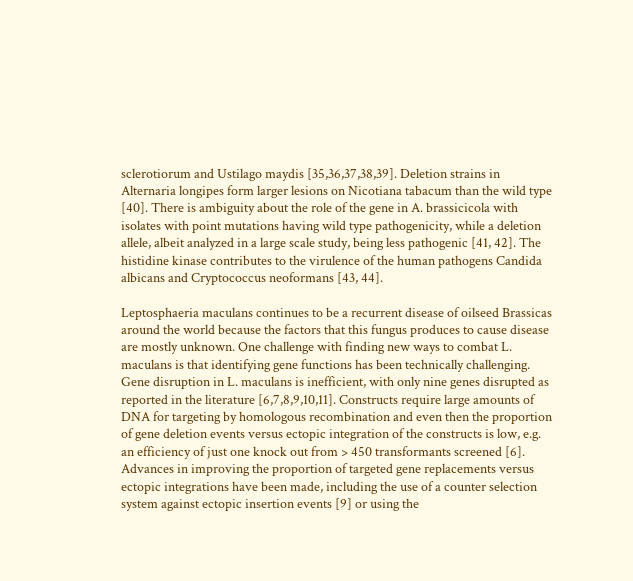sclerotiorum and Ustilago maydis [35,36,37,38,39]. Deletion strains in Alternaria longipes form larger lesions on Nicotiana tabacum than the wild type [40]. There is ambiguity about the role of the gene in A. brassicicola with isolates with point mutations having wild type pathogenicity, while a deletion allele, albeit analyzed in a large scale study, being less pathogenic [41, 42]. The histidine kinase contributes to the virulence of the human pathogens Candida albicans and Cryptococcus neoformans [43, 44].

Leptosphaeria maculans continues to be a recurrent disease of oilseed Brassicas around the world because the factors that this fungus produces to cause disease are mostly unknown. One challenge with finding new ways to combat L. maculans is that identifying gene functions has been technically challenging. Gene disruption in L. maculans is inefficient, with only nine genes disrupted as reported in the literature [6,7,8,9,10,11]. Constructs require large amounts of DNA for targeting by homologous recombination and even then the proportion of gene deletion events versus ectopic integration of the constructs is low, e.g. an efficiency of just one knock out from > 450 transformants screened [6]. Advances in improving the proportion of targeted gene replacements versus ectopic integrations have been made, including the use of a counter selection system against ectopic insertion events [9] or using the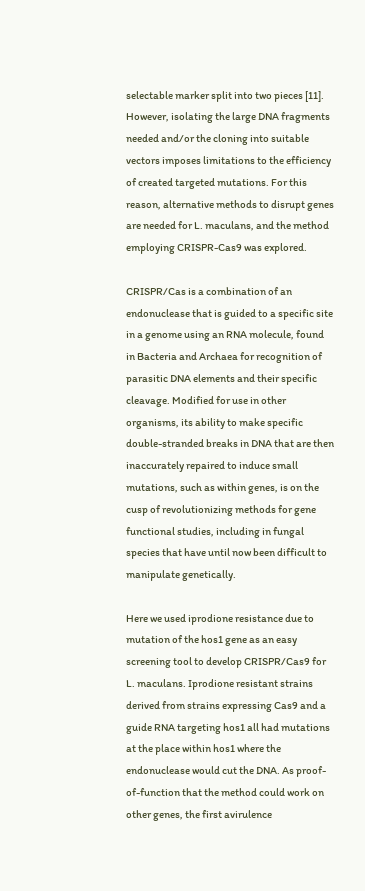selectable marker split into two pieces [11]. However, isolating the large DNA fragments needed and/or the cloning into suitable vectors imposes limitations to the efficiency of created targeted mutations. For this reason, alternative methods to disrupt genes are needed for L. maculans, and the method employing CRISPR-Cas9 was explored.

CRISPR/Cas is a combination of an endonuclease that is guided to a specific site in a genome using an RNA molecule, found in Bacteria and Archaea for recognition of parasitic DNA elements and their specific cleavage. Modified for use in other organisms, its ability to make specific double-stranded breaks in DNA that are then inaccurately repaired to induce small mutations, such as within genes, is on the cusp of revolutionizing methods for gene functional studies, including in fungal species that have until now been difficult to manipulate genetically.

Here we used iprodione resistance due to mutation of the hos1 gene as an easy screening tool to develop CRISPR/Cas9 for L. maculans. Iprodione resistant strains derived from strains expressing Cas9 and a guide RNA targeting hos1 all had mutations at the place within hos1 where the endonuclease would cut the DNA. As proof-of-function that the method could work on other genes, the first avirulence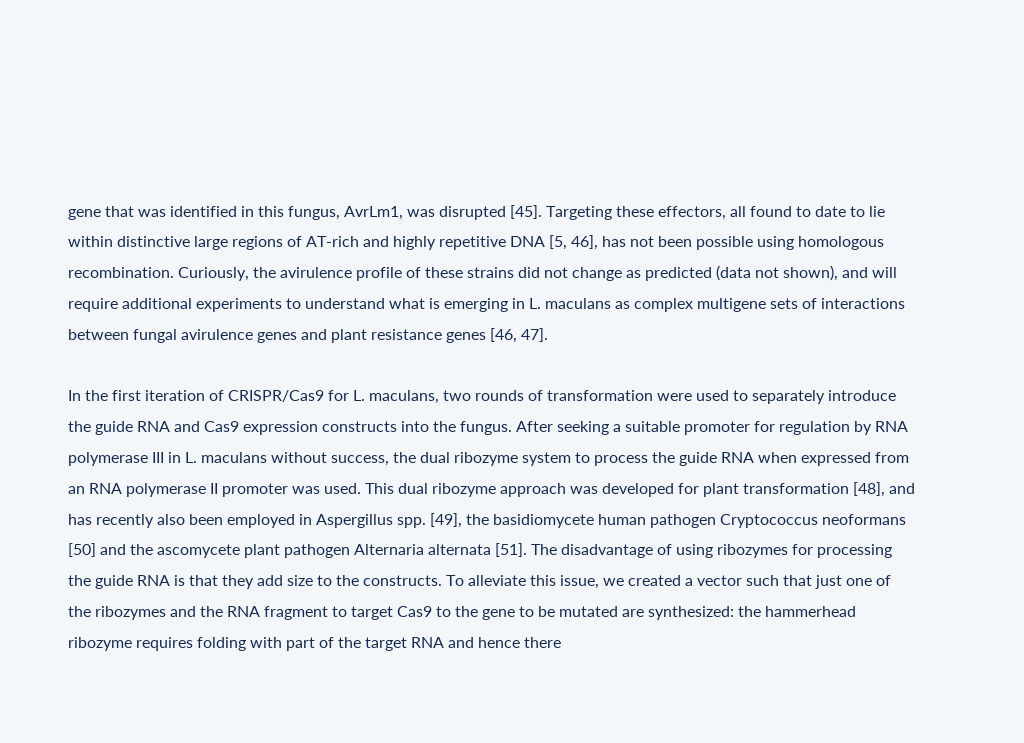gene that was identified in this fungus, AvrLm1, was disrupted [45]. Targeting these effectors, all found to date to lie within distinctive large regions of AT-rich and highly repetitive DNA [5, 46], has not been possible using homologous recombination. Curiously, the avirulence profile of these strains did not change as predicted (data not shown), and will require additional experiments to understand what is emerging in L. maculans as complex multigene sets of interactions between fungal avirulence genes and plant resistance genes [46, 47].

In the first iteration of CRISPR/Cas9 for L. maculans, two rounds of transformation were used to separately introduce the guide RNA and Cas9 expression constructs into the fungus. After seeking a suitable promoter for regulation by RNA polymerase III in L. maculans without success, the dual ribozyme system to process the guide RNA when expressed from an RNA polymerase II promoter was used. This dual ribozyme approach was developed for plant transformation [48], and has recently also been employed in Aspergillus spp. [49], the basidiomycete human pathogen Cryptococcus neoformans [50] and the ascomycete plant pathogen Alternaria alternata [51]. The disadvantage of using ribozymes for processing the guide RNA is that they add size to the constructs. To alleviate this issue, we created a vector such that just one of the ribozymes and the RNA fragment to target Cas9 to the gene to be mutated are synthesized: the hammerhead ribozyme requires folding with part of the target RNA and hence there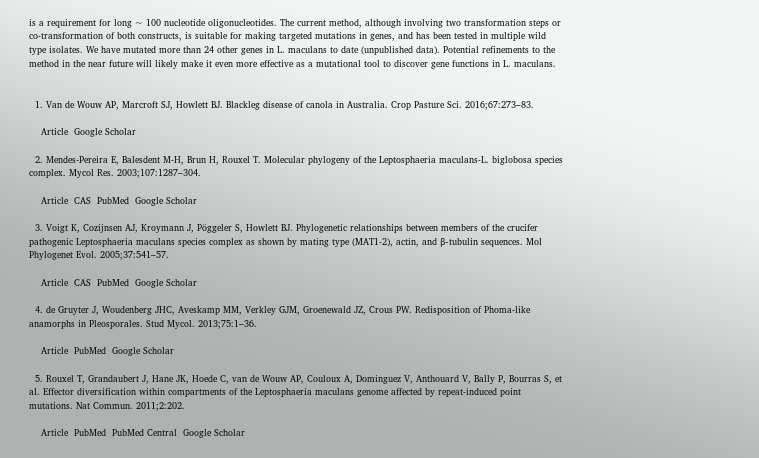is a requirement for long ~ 100 nucleotide oligonucleotides. The current method, although involving two transformation steps or co-transformation of both constructs, is suitable for making targeted mutations in genes, and has been tested in multiple wild type isolates. We have mutated more than 24 other genes in L. maculans to date (unpublished data). Potential refinements to the method in the near future will likely make it even more effective as a mutational tool to discover gene functions in L. maculans.


  1. Van de Wouw AP, Marcroft SJ, Howlett BJ. Blackleg disease of canola in Australia. Crop Pasture Sci. 2016;67:273–83.

    Article  Google Scholar

  2. Mendes-Pereira E, Balesdent M-H, Brun H, Rouxel T. Molecular phylogeny of the Leptosphaeria maculans-L. biglobosa species complex. Mycol Res. 2003;107:1287–304.

    Article  CAS  PubMed  Google Scholar

  3. Voigt K, Cozijnsen AJ, Kroymann J, Pöggeler S, Howlett BJ. Phylogenetic relationships between members of the crucifer pathogenic Leptosphaeria maculans species complex as shown by mating type (MAT1-2), actin, and β-tubulin sequences. Mol Phylogenet Evol. 2005;37:541–57.

    Article  CAS  PubMed  Google Scholar

  4. de Gruyter J, Woudenberg JHC, Aveskamp MM, Verkley GJM, Groenewald JZ, Crous PW. Redisposition of Phoma-like anamorphs in Pleosporales. Stud Mycol. 2013;75:1–36.

    Article  PubMed  Google Scholar

  5. Rouxel T, Grandaubert J, Hane JK, Hoede C, van de Wouw AP, Couloux A, Dominguez V, Anthouard V, Bally P, Bourras S, et al. Effector diversification within compartments of the Leptosphaeria maculans genome affected by repeat-induced point mutations. Nat Commun. 2011;2:202.

    Article  PubMed  PubMed Central  Google Scholar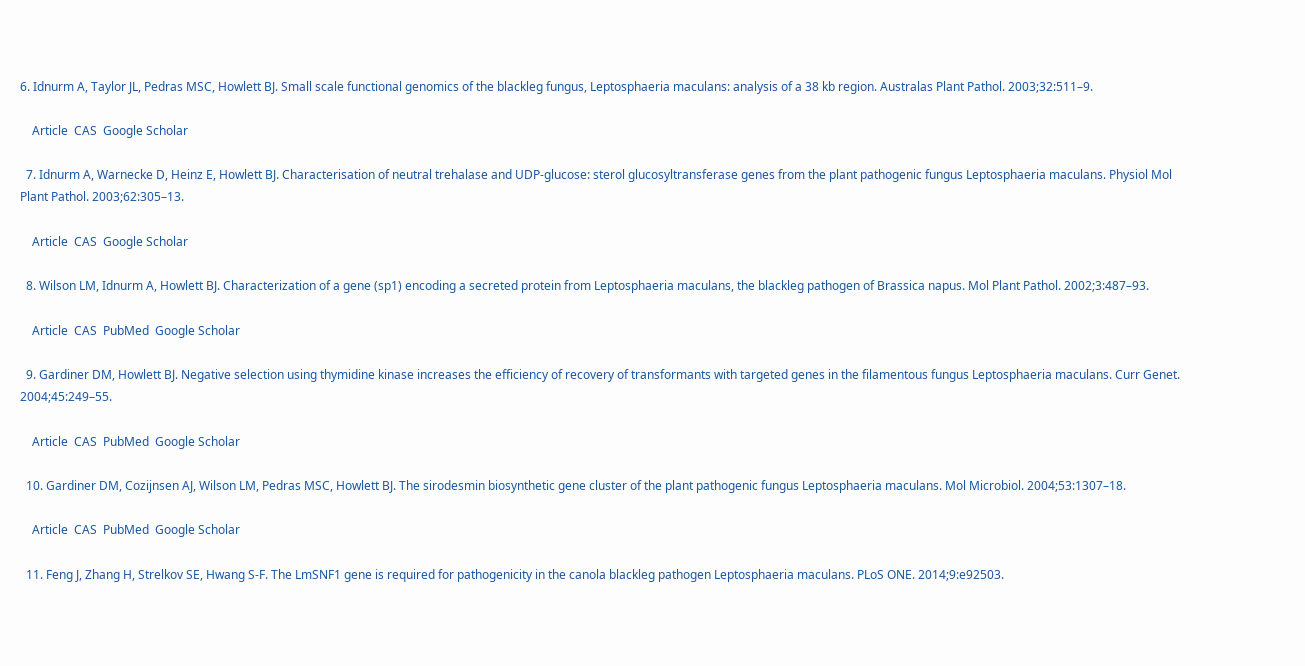6. Idnurm A, Taylor JL, Pedras MSC, Howlett BJ. Small scale functional genomics of the blackleg fungus, Leptosphaeria maculans: analysis of a 38 kb region. Australas Plant Pathol. 2003;32:511–9.

    Article  CAS  Google Scholar

  7. Idnurm A, Warnecke D, Heinz E, Howlett BJ. Characterisation of neutral trehalase and UDP-glucose: sterol glucosyltransferase genes from the plant pathogenic fungus Leptosphaeria maculans. Physiol Mol Plant Pathol. 2003;62:305–13.

    Article  CAS  Google Scholar

  8. Wilson LM, Idnurm A, Howlett BJ. Characterization of a gene (sp1) encoding a secreted protein from Leptosphaeria maculans, the blackleg pathogen of Brassica napus. Mol Plant Pathol. 2002;3:487–93.

    Article  CAS  PubMed  Google Scholar

  9. Gardiner DM, Howlett BJ. Negative selection using thymidine kinase increases the efficiency of recovery of transformants with targeted genes in the filamentous fungus Leptosphaeria maculans. Curr Genet. 2004;45:249–55.

    Article  CAS  PubMed  Google Scholar

  10. Gardiner DM, Cozijnsen AJ, Wilson LM, Pedras MSC, Howlett BJ. The sirodesmin biosynthetic gene cluster of the plant pathogenic fungus Leptosphaeria maculans. Mol Microbiol. 2004;53:1307–18.

    Article  CAS  PubMed  Google Scholar

  11. Feng J, Zhang H, Strelkov SE, Hwang S-F. The LmSNF1 gene is required for pathogenicity in the canola blackleg pathogen Leptosphaeria maculans. PLoS ONE. 2014;9:e92503.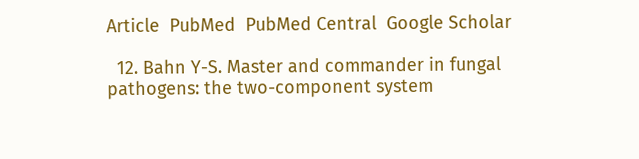Article  PubMed  PubMed Central  Google Scholar

  12. Bahn Y-S. Master and commander in fungal pathogens: the two-component system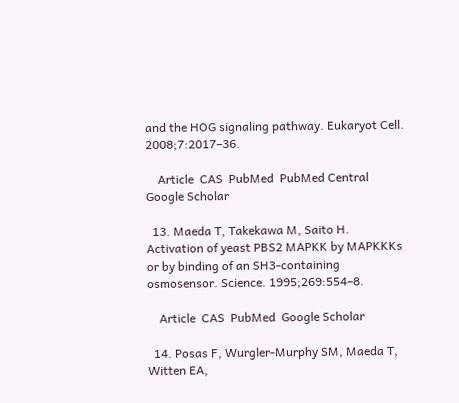and the HOG signaling pathway. Eukaryot Cell. 2008;7:2017–36.

    Article  CAS  PubMed  PubMed Central  Google Scholar

  13. Maeda T, Takekawa M, Saito H. Activation of yeast PBS2 MAPKK by MAPKKKs or by binding of an SH3-containing osmosensor. Science. 1995;269:554–8.

    Article  CAS  PubMed  Google Scholar

  14. Posas F, Wurgler-Murphy SM, Maeda T, Witten EA,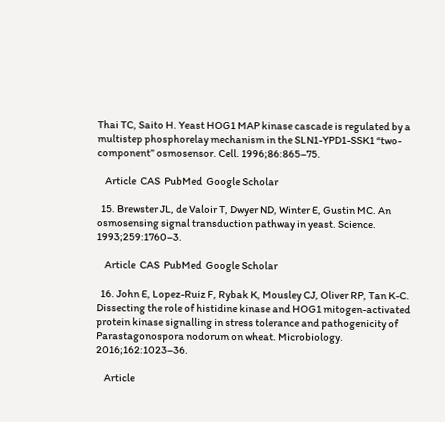Thai TC, Saito H. Yeast HOG1 MAP kinase cascade is regulated by a multistep phosphorelay mechanism in the SLN1-YPD1-SSK1 “two-component” osmosensor. Cell. 1996;86:865–75.

    Article  CAS  PubMed  Google Scholar

  15. Brewster JL, de Valoir T, Dwyer ND, Winter E, Gustin MC. An osmosensing signal transduction pathway in yeast. Science. 1993;259:1760–3.

    Article  CAS  PubMed  Google Scholar

  16. John E, Lopez-Ruiz F, Rybak K, Mousley CJ, Oliver RP, Tan K-C. Dissecting the role of histidine kinase and HOG1 mitogen-activated protein kinase signalling in stress tolerance and pathogenicity of Parastagonospora nodorum on wheat. Microbiology. 2016;162:1023–36.

    Article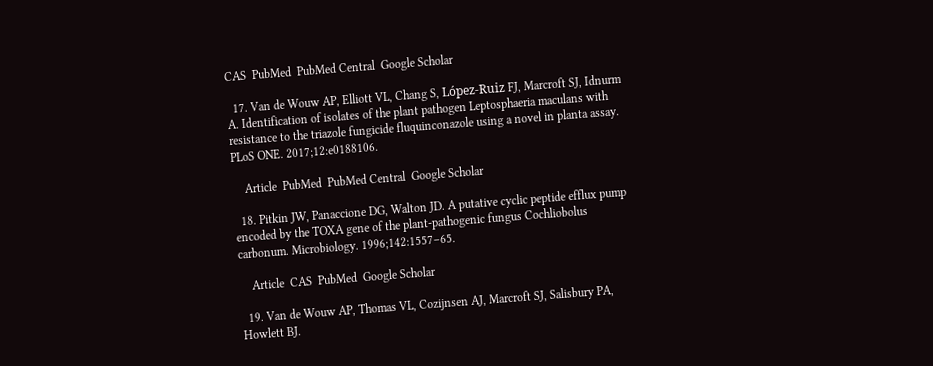CAS  PubMed  PubMed Central  Google Scholar

  17. Van de Wouw AP, Elliott VL, Chang S, López-Ruiz FJ, Marcroft SJ, Idnurm A. Identification of isolates of the plant pathogen Leptosphaeria maculans with resistance to the triazole fungicide fluquinconazole using a novel in planta assay. PLoS ONE. 2017;12:e0188106.

    Article  PubMed  PubMed Central  Google Scholar

  18. Pitkin JW, Panaccione DG, Walton JD. A putative cyclic peptide efflux pump encoded by the TOXA gene of the plant-pathogenic fungus Cochliobolus carbonum. Microbiology. 1996;142:1557–65.

    Article  CAS  PubMed  Google Scholar

  19. Van de Wouw AP, Thomas VL, Cozijnsen AJ, Marcroft SJ, Salisbury PA, Howlett BJ.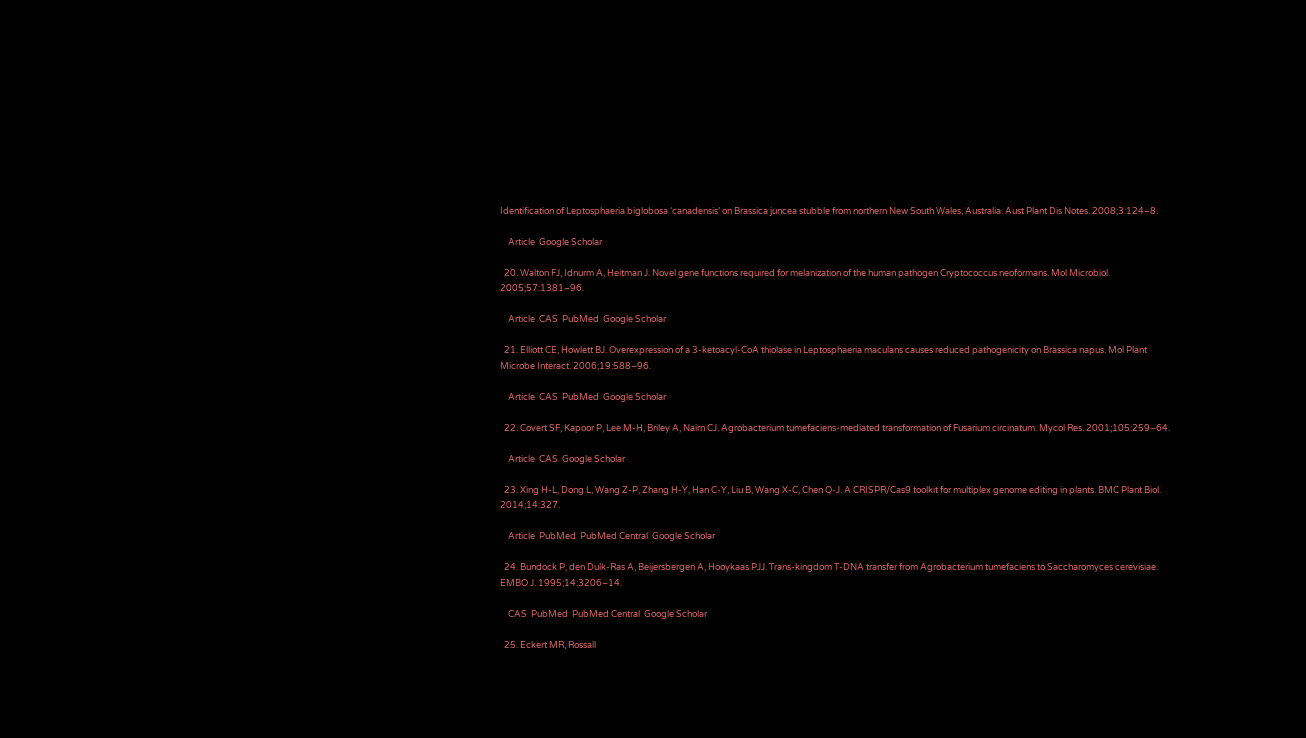Identification of Leptosphaeria biglobosa ‘canadensis’ on Brassica juncea stubble from northern New South Wales, Australia. Aust Plant Dis Notes. 2008;3:124–8.

    Article  Google Scholar

  20. Walton FJ, Idnurm A, Heitman J. Novel gene functions required for melanization of the human pathogen Cryptococcus neoformans. Mol Microbiol. 2005;57:1381–96.

    Article  CAS  PubMed  Google Scholar

  21. Elliott CE, Howlett BJ. Overexpression of a 3-ketoacyl-CoA thiolase in Leptosphaeria maculans causes reduced pathogenicity on Brassica napus. Mol Plant Microbe Interact. 2006;19:588–96.

    Article  CAS  PubMed  Google Scholar

  22. Covert SF, Kapoor P, Lee M-H, Briley A, Nairn CJ. Agrobacterium tumefaciens-mediated transformation of Fusarium circinatum. Mycol Res. 2001;105:259–64.

    Article  CAS  Google Scholar

  23. Xing H-L, Dong L, Wang Z-P, Zhang H-Y, Han C-Y, Liu B, Wang X-C, Chen Q-J. A CRISPR/Cas9 toolkit for multiplex genome editing in plants. BMC Plant Biol. 2014;14:327.

    Article  PubMed  PubMed Central  Google Scholar

  24. Bundock P, den Dulk-Ras A, Beijersbergen A, Hooykaas PJJ. Trans-kingdom T-DNA transfer from Agrobacterium tumefaciens to Saccharomyces cerevisiae. EMBO J. 1995;14:3206–14.

    CAS  PubMed  PubMed Central  Google Scholar

  25. Eckert MR, Rossall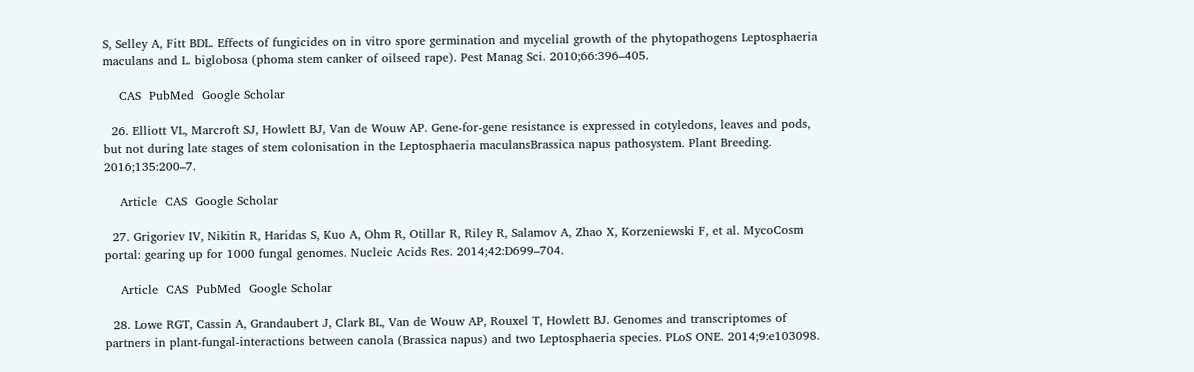S, Selley A, Fitt BDL. Effects of fungicides on in vitro spore germination and mycelial growth of the phytopathogens Leptosphaeria maculans and L. biglobosa (phoma stem canker of oilseed rape). Pest Manag Sci. 2010;66:396–405.

    CAS  PubMed  Google Scholar

  26. Elliott VL, Marcroft SJ, Howlett BJ, Van de Wouw AP. Gene-for-gene resistance is expressed in cotyledons, leaves and pods, but not during late stages of stem colonisation in the Leptosphaeria maculansBrassica napus pathosystem. Plant Breeding. 2016;135:200–7.

    Article  CAS  Google Scholar

  27. Grigoriev IV, Nikitin R, Haridas S, Kuo A, Ohm R, Otillar R, Riley R, Salamov A, Zhao X, Korzeniewski F, et al. MycoCosm portal: gearing up for 1000 fungal genomes. Nucleic Acids Res. 2014;42:D699–704.

    Article  CAS  PubMed  Google Scholar

  28. Lowe RGT, Cassin A, Grandaubert J, Clark BL, Van de Wouw AP, Rouxel T, Howlett BJ. Genomes and transcriptomes of partners in plant-fungal-interactions between canola (Brassica napus) and two Leptosphaeria species. PLoS ONE. 2014;9:e103098.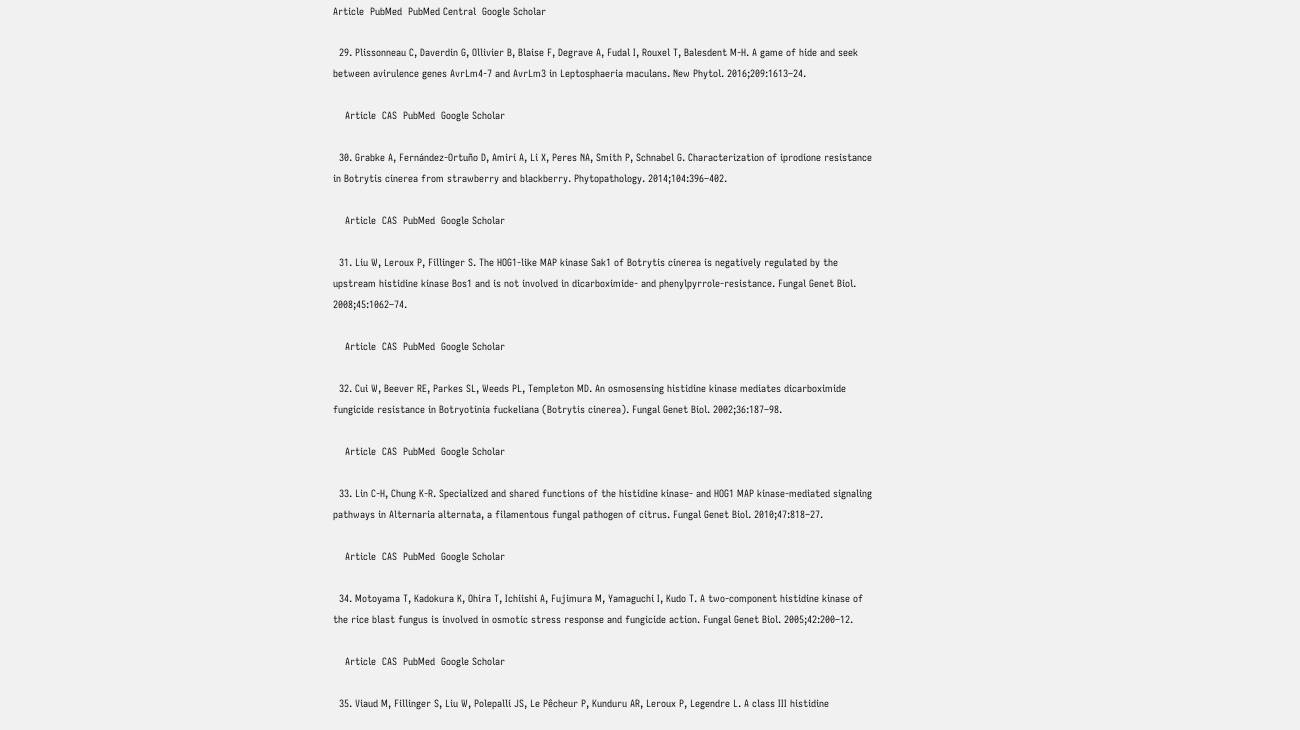Article  PubMed  PubMed Central  Google Scholar

  29. Plissonneau C, Daverdin G, Ollivier B, Blaise F, Degrave A, Fudal I, Rouxel T, Balesdent M-H. A game of hide and seek between avirulence genes AvrLm4-7 and AvrLm3 in Leptosphaeria maculans. New Phytol. 2016;209:1613–24.

    Article  CAS  PubMed  Google Scholar

  30. Grabke A, Fernández-Ortuño D, Amiri A, Li X, Peres NA, Smith P, Schnabel G. Characterization of iprodione resistance in Botrytis cinerea from strawberry and blackberry. Phytopathology. 2014;104:396–402.

    Article  CAS  PubMed  Google Scholar

  31. Liu W, Leroux P, Fillinger S. The HOG1-like MAP kinase Sak1 of Botrytis cinerea is negatively regulated by the upstream histidine kinase Bos1 and is not involved in dicarboximide- and phenylpyrrole-resistance. Fungal Genet Biol. 2008;45:1062–74.

    Article  CAS  PubMed  Google Scholar

  32. Cui W, Beever RE, Parkes SL, Weeds PL, Templeton MD. An osmosensing histidine kinase mediates dicarboximide fungicide resistance in Botryotinia fuckeliana (Botrytis cinerea). Fungal Genet Biol. 2002;36:187–98.

    Article  CAS  PubMed  Google Scholar

  33. Lin C-H, Chung K-R. Specialized and shared functions of the histidine kinase- and HOG1 MAP kinase-mediated signaling pathways in Alternaria alternata, a filamentous fungal pathogen of citrus. Fungal Genet Biol. 2010;47:818–27.

    Article  CAS  PubMed  Google Scholar

  34. Motoyama T, Kadokura K, Ohira T, Ichiishi A, Fujimura M, Yamaguchi I, Kudo T. A two-component histidine kinase of the rice blast fungus is involved in osmotic stress response and fungicide action. Fungal Genet Biol. 2005;42:200–12.

    Article  CAS  PubMed  Google Scholar

  35. Viaud M, Fillinger S, Liu W, Polepalli JS, Le Pêcheur P, Kunduru AR, Leroux P, Legendre L. A class III histidine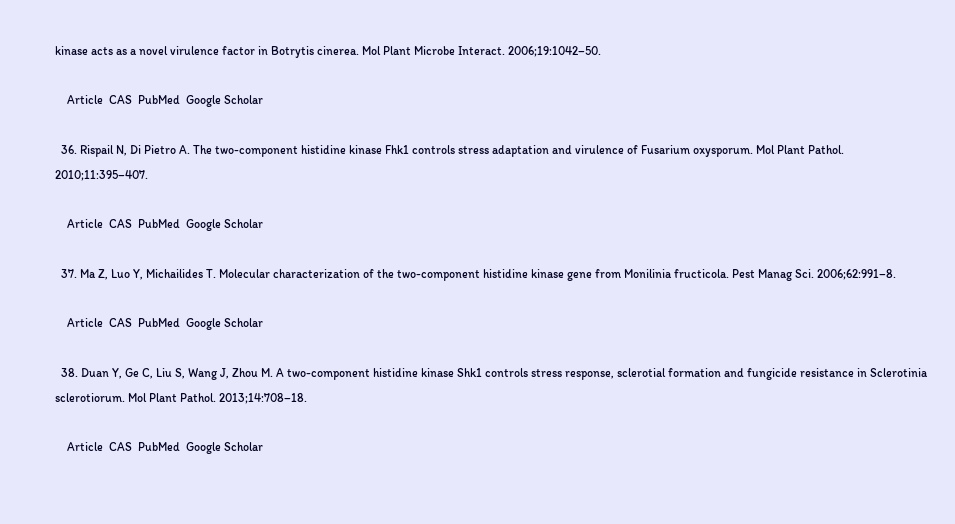kinase acts as a novel virulence factor in Botrytis cinerea. Mol Plant Microbe Interact. 2006;19:1042–50.

    Article  CAS  PubMed  Google Scholar

  36. Rispail N, Di Pietro A. The two-component histidine kinase Fhk1 controls stress adaptation and virulence of Fusarium oxysporum. Mol Plant Pathol. 2010;11:395–407.

    Article  CAS  PubMed  Google Scholar

  37. Ma Z, Luo Y, Michailides T. Molecular characterization of the two-component histidine kinase gene from Monilinia fructicola. Pest Manag Sci. 2006;62:991–8.

    Article  CAS  PubMed  Google Scholar

  38. Duan Y, Ge C, Liu S, Wang J, Zhou M. A two-component histidine kinase Shk1 controls stress response, sclerotial formation and fungicide resistance in Sclerotinia sclerotiorum. Mol Plant Pathol. 2013;14:708–18.

    Article  CAS  PubMed  Google Scholar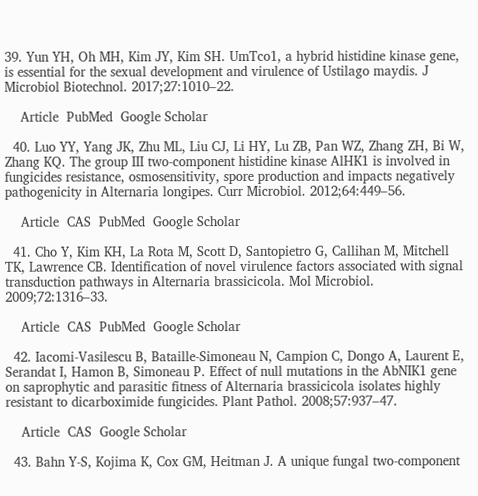39. Yun YH, Oh MH, Kim JY, Kim SH. UmTco1, a hybrid histidine kinase gene, is essential for the sexual development and virulence of Ustilago maydis. J Microbiol Biotechnol. 2017;27:1010–22.

    Article  PubMed  Google Scholar

  40. Luo YY, Yang JK, Zhu ML, Liu CJ, Li HY, Lu ZB, Pan WZ, Zhang ZH, Bi W, Zhang KQ. The group III two-component histidine kinase AlHK1 is involved in fungicides resistance, osmosensitivity, spore production and impacts negatively pathogenicity in Alternaria longipes. Curr Microbiol. 2012;64:449–56.

    Article  CAS  PubMed  Google Scholar

  41. Cho Y, Kim KH, La Rota M, Scott D, Santopietro G, Callihan M, Mitchell TK, Lawrence CB. Identification of novel virulence factors associated with signal transduction pathways in Alternaria brassicicola. Mol Microbiol. 2009;72:1316–33.

    Article  CAS  PubMed  Google Scholar

  42. Iacomi-Vasilescu B, Bataille-Simoneau N, Campion C, Dongo A, Laurent E, Serandat I, Hamon B, Simoneau P. Effect of null mutations in the AbNIK1 gene on saprophytic and parasitic fitness of Alternaria brassicicola isolates highly resistant to dicarboximide fungicides. Plant Pathol. 2008;57:937–47.

    Article  CAS  Google Scholar

  43. Bahn Y-S, Kojima K, Cox GM, Heitman J. A unique fungal two-component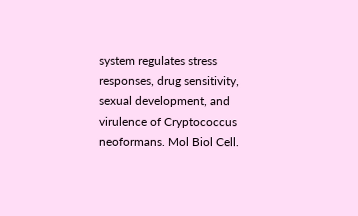system regulates stress responses, drug sensitivity, sexual development, and virulence of Cryptococcus neoformans. Mol Biol Cell.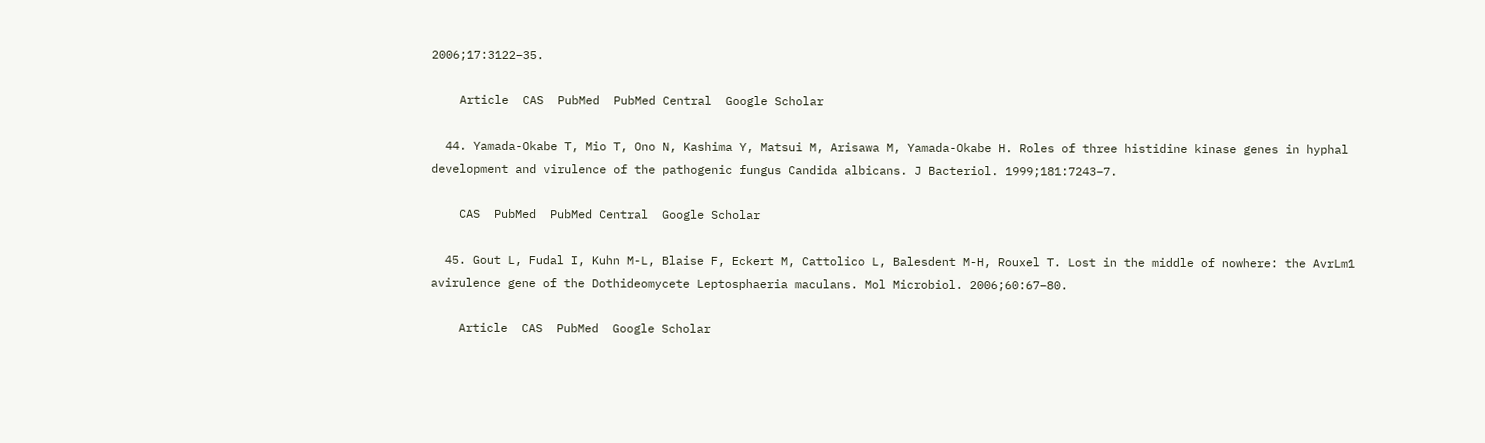2006;17:3122–35.

    Article  CAS  PubMed  PubMed Central  Google Scholar

  44. Yamada-Okabe T, Mio T, Ono N, Kashima Y, Matsui M, Arisawa M, Yamada-Okabe H. Roles of three histidine kinase genes in hyphal development and virulence of the pathogenic fungus Candida albicans. J Bacteriol. 1999;181:7243–7.

    CAS  PubMed  PubMed Central  Google Scholar

  45. Gout L, Fudal I, Kuhn M-L, Blaise F, Eckert M, Cattolico L, Balesdent M-H, Rouxel T. Lost in the middle of nowhere: the AvrLm1 avirulence gene of the Dothideomycete Leptosphaeria maculans. Mol Microbiol. 2006;60:67–80.

    Article  CAS  PubMed  Google Scholar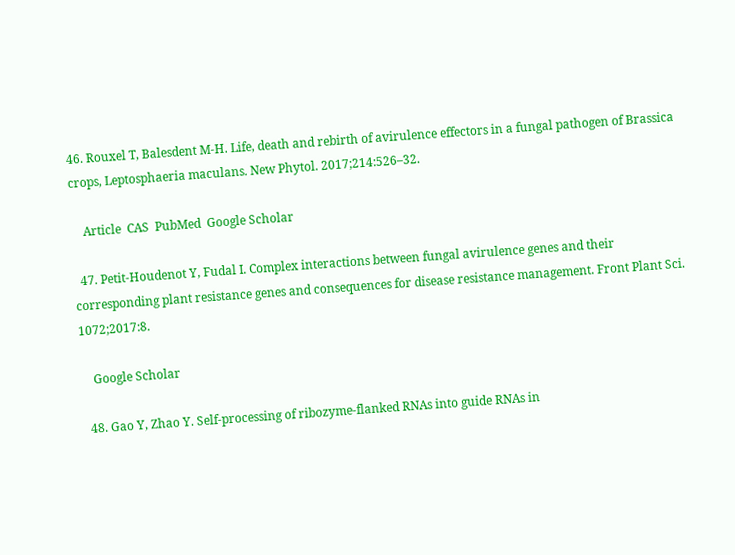46. Rouxel T, Balesdent M-H. Life, death and rebirth of avirulence effectors in a fungal pathogen of Brassica crops, Leptosphaeria maculans. New Phytol. 2017;214:526–32.

    Article  CAS  PubMed  Google Scholar

  47. Petit-Houdenot Y, Fudal I. Complex interactions between fungal avirulence genes and their corresponding plant resistance genes and consequences for disease resistance management. Front Plant Sci. 1072;2017:8.

    Google Scholar

  48. Gao Y, Zhao Y. Self-processing of ribozyme-flanked RNAs into guide RNAs in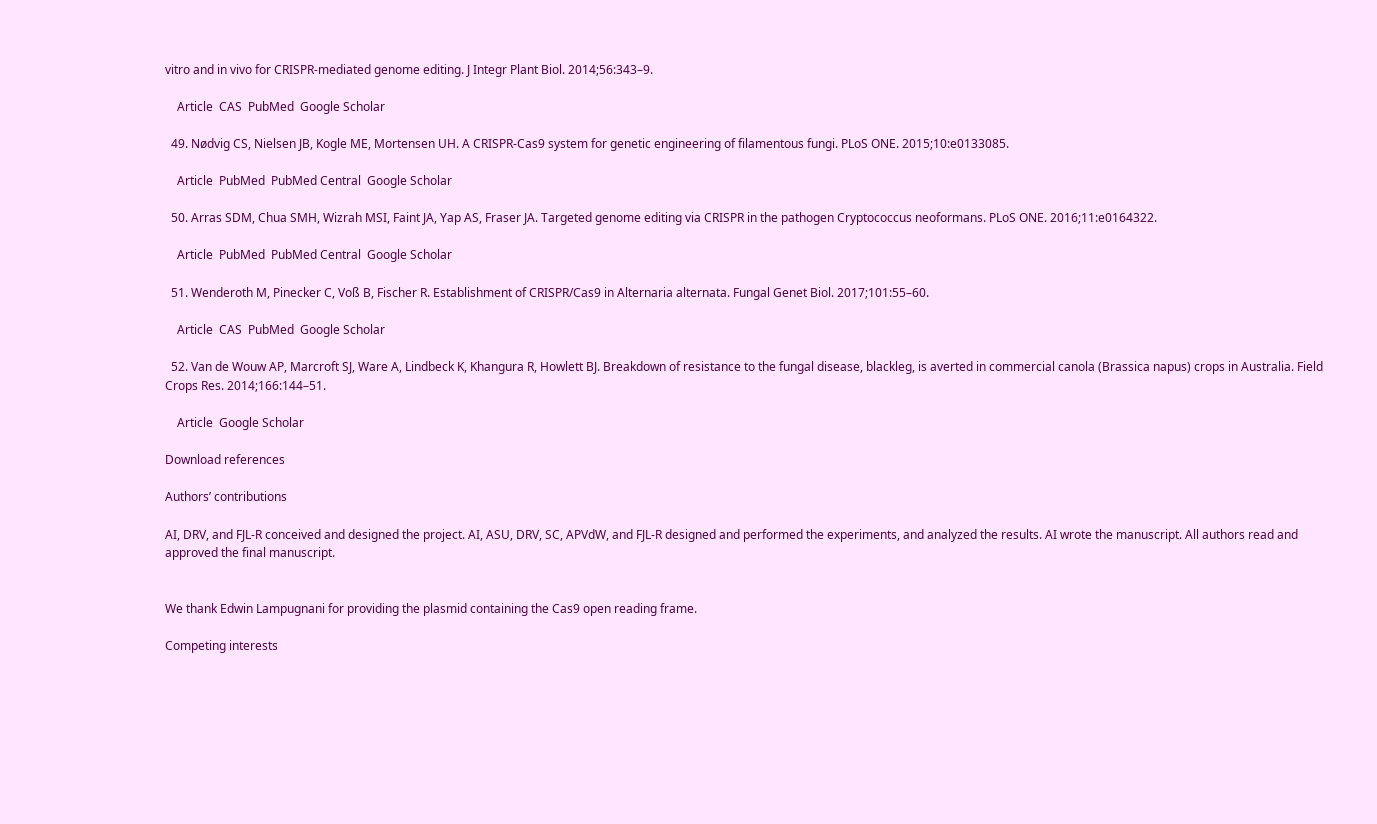vitro and in vivo for CRISPR-mediated genome editing. J Integr Plant Biol. 2014;56:343–9.

    Article  CAS  PubMed  Google Scholar

  49. Nødvig CS, Nielsen JB, Kogle ME, Mortensen UH. A CRISPR-Cas9 system for genetic engineering of filamentous fungi. PLoS ONE. 2015;10:e0133085.

    Article  PubMed  PubMed Central  Google Scholar

  50. Arras SDM, Chua SMH, Wizrah MSI, Faint JA, Yap AS, Fraser JA. Targeted genome editing via CRISPR in the pathogen Cryptococcus neoformans. PLoS ONE. 2016;11:e0164322.

    Article  PubMed  PubMed Central  Google Scholar

  51. Wenderoth M, Pinecker C, Voß B, Fischer R. Establishment of CRISPR/Cas9 in Alternaria alternata. Fungal Genet Biol. 2017;101:55–60.

    Article  CAS  PubMed  Google Scholar

  52. Van de Wouw AP, Marcroft SJ, Ware A, Lindbeck K, Khangura R, Howlett BJ. Breakdown of resistance to the fungal disease, blackleg, is averted in commercial canola (Brassica napus) crops in Australia. Field Crops Res. 2014;166:144–51.

    Article  Google Scholar

Download references

Authors’ contributions

AI, DRV, and FJL-R conceived and designed the project. AI, ASU, DRV, SC, APVdW, and FJL-R designed and performed the experiments, and analyzed the results. AI wrote the manuscript. All authors read and approved the final manuscript.


We thank Edwin Lampugnani for providing the plasmid containing the Cas9 open reading frame.

Competing interests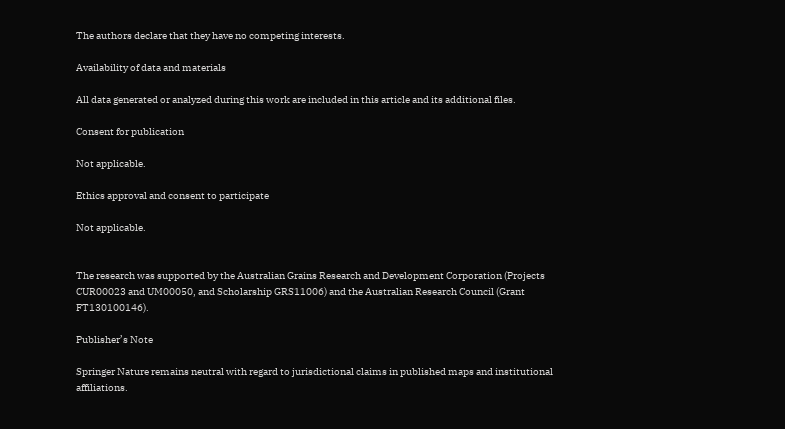The authors declare that they have no competing interests.

Availability of data and materials

All data generated or analyzed during this work are included in this article and its additional files.

Consent for publication

Not applicable.

Ethics approval and consent to participate

Not applicable.


The research was supported by the Australian Grains Research and Development Corporation (Projects CUR00023 and UM00050, and Scholarship GRS11006) and the Australian Research Council (Grant FT130100146).

Publisher’s Note

Springer Nature remains neutral with regard to jurisdictional claims in published maps and institutional affiliations.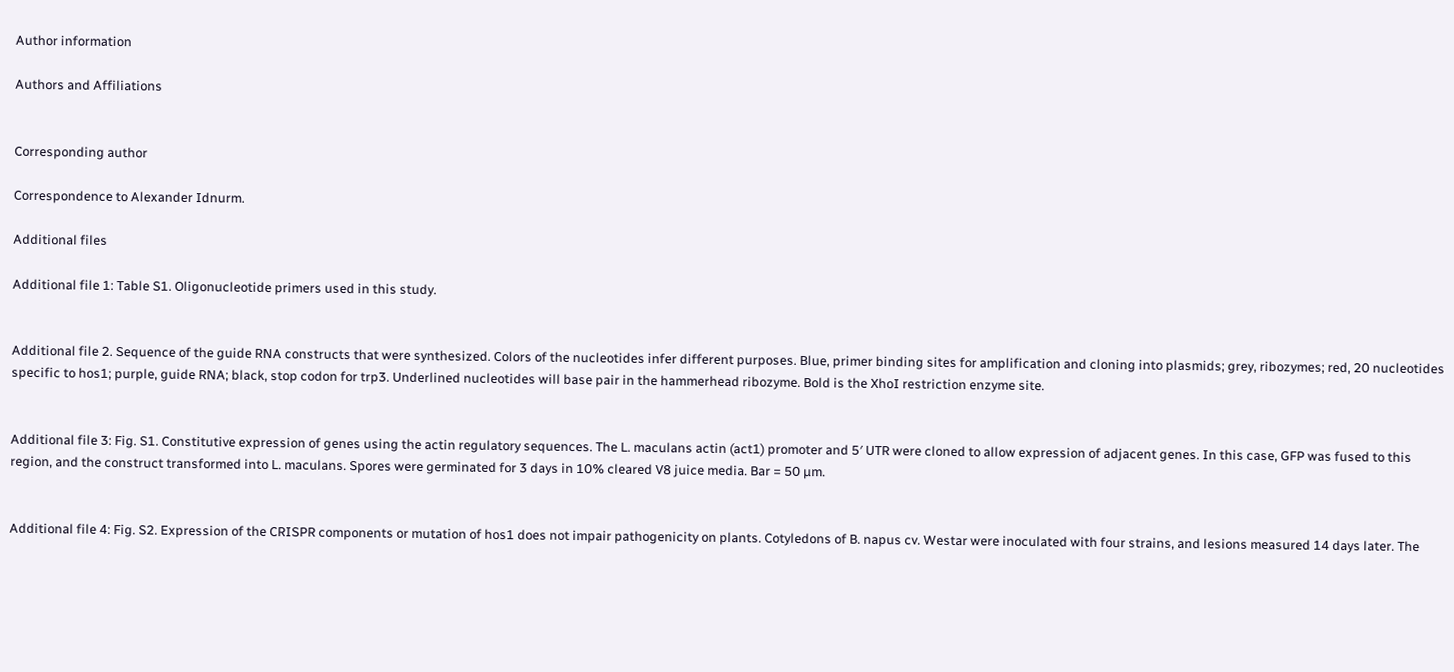Author information

Authors and Affiliations


Corresponding author

Correspondence to Alexander Idnurm.

Additional files

Additional file 1: Table S1. Oligonucleotide primers used in this study.


Additional file 2. Sequence of the guide RNA constructs that were synthesized. Colors of the nucleotides infer different purposes. Blue, primer binding sites for amplification and cloning into plasmids; grey, ribozymes; red, 20 nucleotides specific to hos1; purple, guide RNA; black, stop codon for trp3. Underlined nucleotides will base pair in the hammerhead ribozyme. Bold is the XhoI restriction enzyme site.


Additional file 3: Fig. S1. Constitutive expression of genes using the actin regulatory sequences. The L. maculans actin (act1) promoter and 5′ UTR were cloned to allow expression of adjacent genes. In this case, GFP was fused to this region, and the construct transformed into L. maculans. Spores were germinated for 3 days in 10% cleared V8 juice media. Bar = 50 µm.


Additional file 4: Fig. S2. Expression of the CRISPR components or mutation of hos1 does not impair pathogenicity on plants. Cotyledons of B. napus cv. Westar were inoculated with four strains, and lesions measured 14 days later. The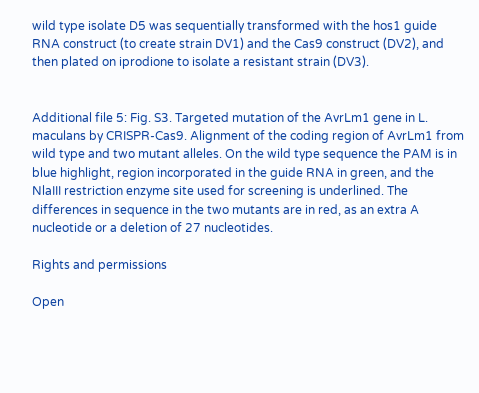wild type isolate D5 was sequentially transformed with the hos1 guide RNA construct (to create strain DV1) and the Cas9 construct (DV2), and then plated on iprodione to isolate a resistant strain (DV3).


Additional file 5: Fig. S3. Targeted mutation of the AvrLm1 gene in L. maculans by CRISPR-Cas9. Alignment of the coding region of AvrLm1 from wild type and two mutant alleles. On the wild type sequence the PAM is in blue highlight, region incorporated in the guide RNA in green, and the NlaIII restriction enzyme site used for screening is underlined. The differences in sequence in the two mutants are in red, as an extra A nucleotide or a deletion of 27 nucleotides.

Rights and permissions

Open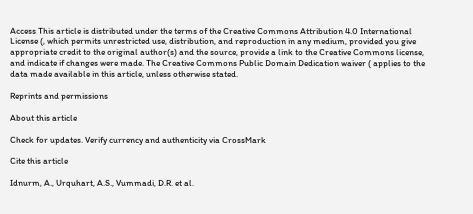Access This article is distributed under the terms of the Creative Commons Attribution 4.0 International License (, which permits unrestricted use, distribution, and reproduction in any medium, provided you give appropriate credit to the original author(s) and the source, provide a link to the Creative Commons license, and indicate if changes were made. The Creative Commons Public Domain Dedication waiver ( applies to the data made available in this article, unless otherwise stated.

Reprints and permissions

About this article

Check for updates. Verify currency and authenticity via CrossMark

Cite this article

Idnurm, A., Urquhart, A.S., Vummadi, D.R. et al.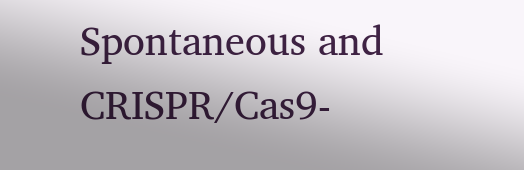Spontaneous and CRISPR/Cas9-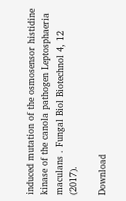induced mutation of the osmosensor histidine kinase of the canola pathogen Leptosphaeria maculans . Fungal Biol Biotechnol 4, 12 (2017).

Download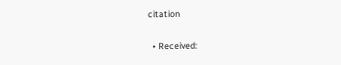citation

  • Received: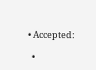• Accepted:

  •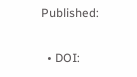Published:

  • DOI: